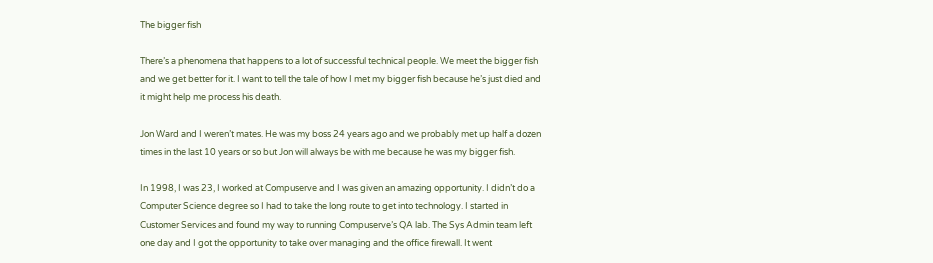The bigger fish

There’s a phenomena that happens to a lot of successful technical people. We meet the bigger fish and we get better for it. I want to tell the tale of how I met my bigger fish because he’s just died and it might help me process his death.

Jon Ward and I weren’t mates. He was my boss 24 years ago and we probably met up half a dozen times in the last 10 years or so but Jon will always be with me because he was my bigger fish.

In 1998, I was 23, I worked at Compuserve and I was given an amazing opportunity. I didn’t do a Computer Science degree so I had to take the long route to get into technology. I started in Customer Services and found my way to running Compuserve’s QA lab. The Sys Admin team left one day and I got the opportunity to take over managing and the office firewall. It went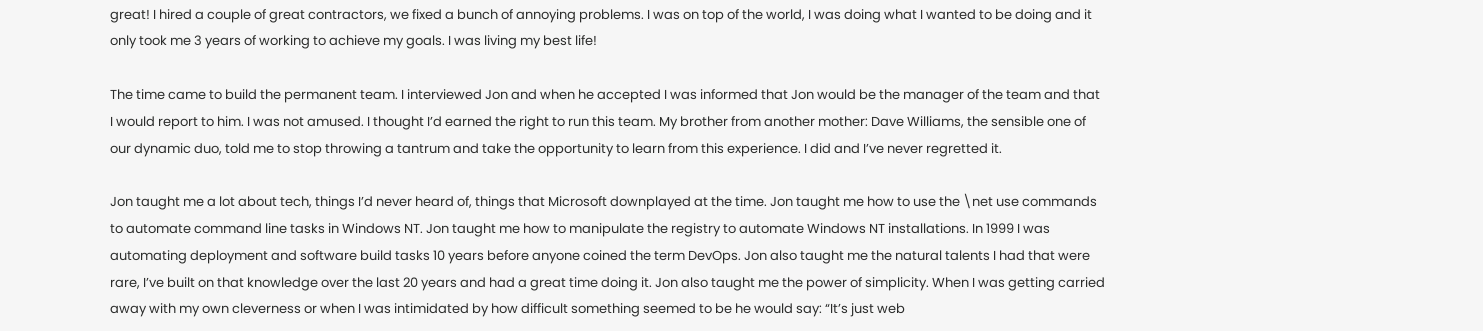great! I hired a couple of great contractors, we fixed a bunch of annoying problems. I was on top of the world, I was doing what I wanted to be doing and it only took me 3 years of working to achieve my goals. I was living my best life!

The time came to build the permanent team. I interviewed Jon and when he accepted I was informed that Jon would be the manager of the team and that I would report to him. I was not amused. I thought I’d earned the right to run this team. My brother from another mother: Dave Williams, the sensible one of our dynamic duo, told me to stop throwing a tantrum and take the opportunity to learn from this experience. I did and I’ve never regretted it.

Jon taught me a lot about tech, things I’d never heard of, things that Microsoft downplayed at the time. Jon taught me how to use the \net use commands to automate command line tasks in Windows NT. Jon taught me how to manipulate the registry to automate Windows NT installations. In 1999 I was automating deployment and software build tasks 10 years before anyone coined the term DevOps. Jon also taught me the natural talents I had that were rare, I’ve built on that knowledge over the last 20 years and had a great time doing it. Jon also taught me the power of simplicity. When I was getting carried away with my own cleverness or when I was intimidated by how difficult something seemed to be he would say: “It’s just web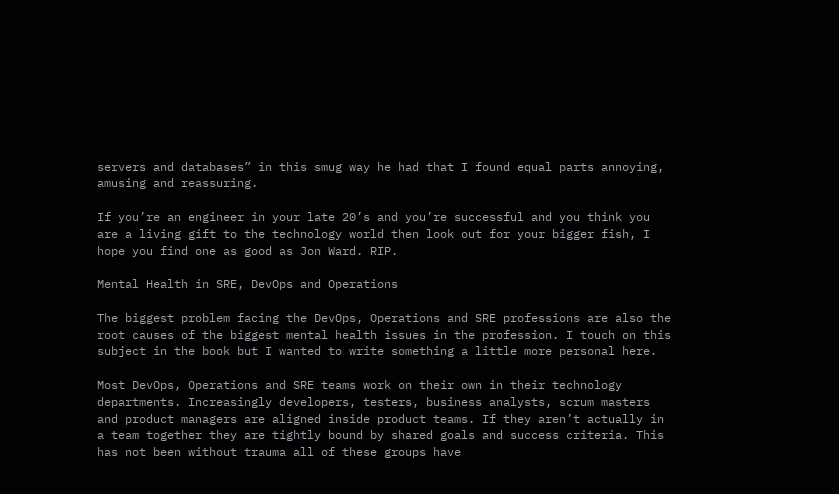servers and databases” in this smug way he had that I found equal parts annoying, amusing and reassuring.

If you’re an engineer in your late 20’s and you’re successful and you think you are a living gift to the technology world then look out for your bigger fish, I hope you find one as good as Jon Ward. RIP.

Mental Health in SRE, DevOps and Operations

The biggest problem facing the DevOps, Operations and SRE professions are also the root causes of the biggest mental health issues in the profession. I touch on this subject in the book but I wanted to write something a little more personal here.

Most DevOps, Operations and SRE teams work on their own in their technology departments. Increasingly developers, testers, business analysts, scrum masters and product managers are aligned inside product teams. If they aren’t actually in a team together they are tightly bound by shared goals and success criteria. This has not been without trauma all of these groups have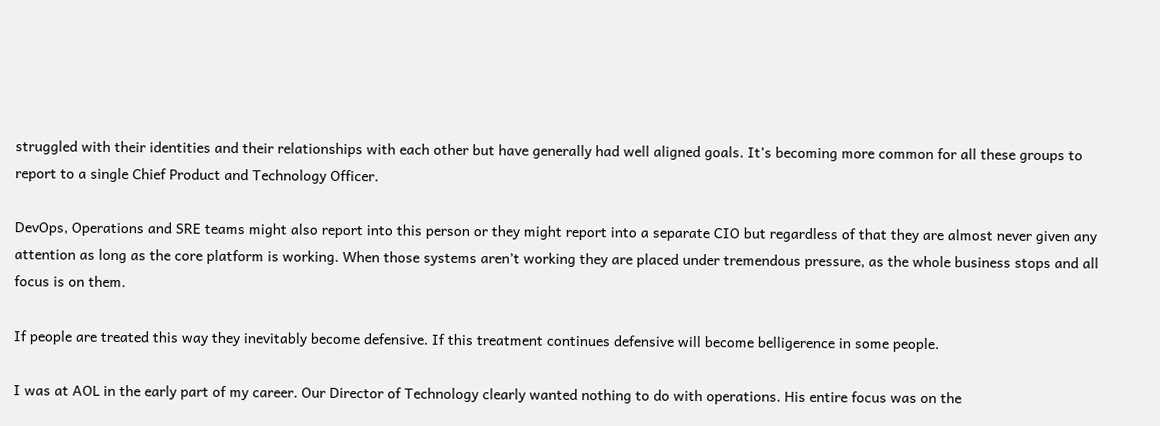struggled with their identities and their relationships with each other but have generally had well aligned goals. It’s becoming more common for all these groups to report to a single Chief Product and Technology Officer.

DevOps, Operations and SRE teams might also report into this person or they might report into a separate CIO but regardless of that they are almost never given any attention as long as the core platform is working. When those systems aren’t working they are placed under tremendous pressure, as the whole business stops and all focus is on them.

If people are treated this way they inevitably become defensive. If this treatment continues defensive will become belligerence in some people.

I was at AOL in the early part of my career. Our Director of Technology clearly wanted nothing to do with operations. His entire focus was on the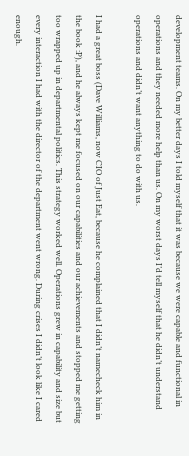development teams. On my better days I told myself that it was because we were capable and functional in operations and they needed more help than us. On my worst days I’d tell myself that he didn’t understand operations and didn’t want anything to do with us.

I had a great boss (Dave Williams, now CIO of Just Eat, because he complained that I didn’t namecheck him in the book :P), and he always kept me focused on our capabilities and our achievements and stopped me getting too wrapped up in departmental politics. This strategy worked well. Operations grew in capability and size but every interaction I had with the director of the department went wrong. During crises I didn’t look like I cared enough.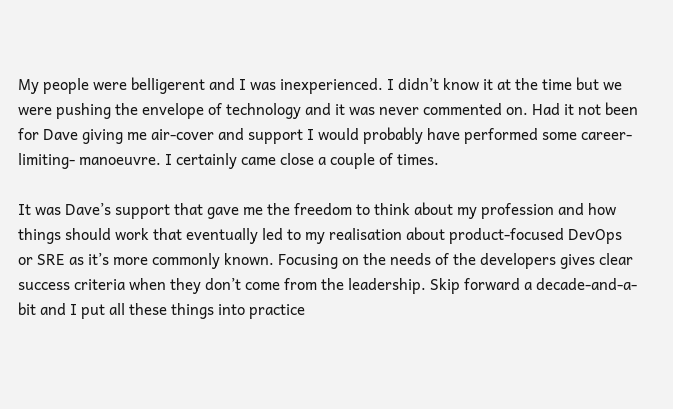My people were belligerent and I was inexperienced. I didn’t know it at the time but we were pushing the envelope of technology and it was never commented on. Had it not been for Dave giving me air-cover and support I would probably have performed some career-limiting- manoeuvre. I certainly came close a couple of times.

It was Dave’s support that gave me the freedom to think about my profession and how things should work that eventually led to my realisation about product-focused DevOps or SRE as it’s more commonly known. Focusing on the needs of the developers gives clear success criteria when they don’t come from the leadership. Skip forward a decade-and-a-bit and I put all these things into practice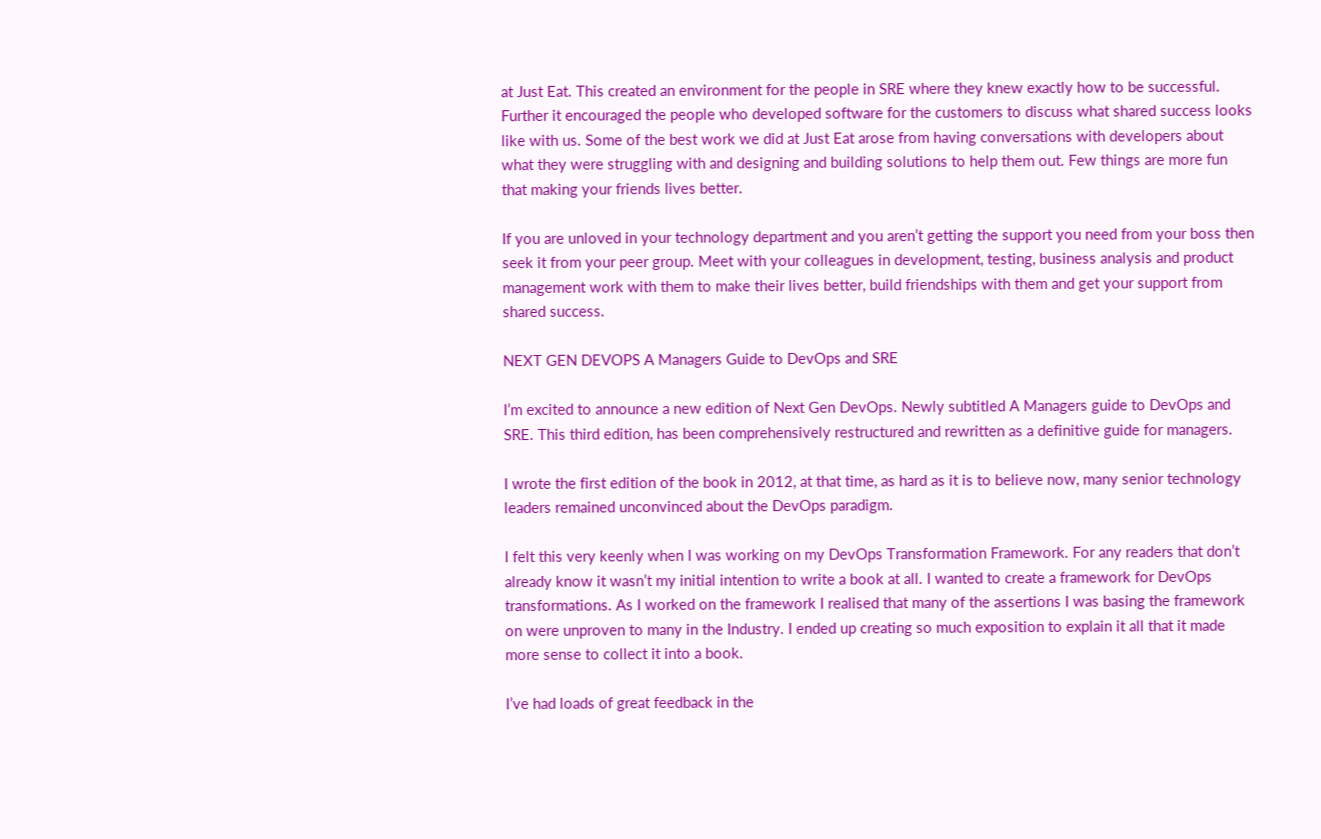at Just Eat. This created an environment for the people in SRE where they knew exactly how to be successful. Further it encouraged the people who developed software for the customers to discuss what shared success looks like with us. Some of the best work we did at Just Eat arose from having conversations with developers about what they were struggling with and designing and building solutions to help them out. Few things are more fun that making your friends lives better.

If you are unloved in your technology department and you aren’t getting the support you need from your boss then seek it from your peer group. Meet with your colleagues in development, testing, business analysis and product management work with them to make their lives better, build friendships with them and get your support from shared success.

NEXT GEN DEVOPS A Managers Guide to DevOps and SRE

I’m excited to announce a new edition of Next Gen DevOps. Newly subtitled A Managers guide to DevOps and SRE. This third edition, has been comprehensively restructured and rewritten as a definitive guide for managers.

I wrote the first edition of the book in 2012, at that time, as hard as it is to believe now, many senior technology leaders remained unconvinced about the DevOps paradigm.

I felt this very keenly when I was working on my DevOps Transformation Framework. For any readers that don’t already know it wasn’t my initial intention to write a book at all. I wanted to create a framework for DevOps transformations. As I worked on the framework I realised that many of the assertions I was basing the framework on were unproven to many in the Industry. I ended up creating so much exposition to explain it all that it made more sense to collect it into a book.

I’ve had loads of great feedback in the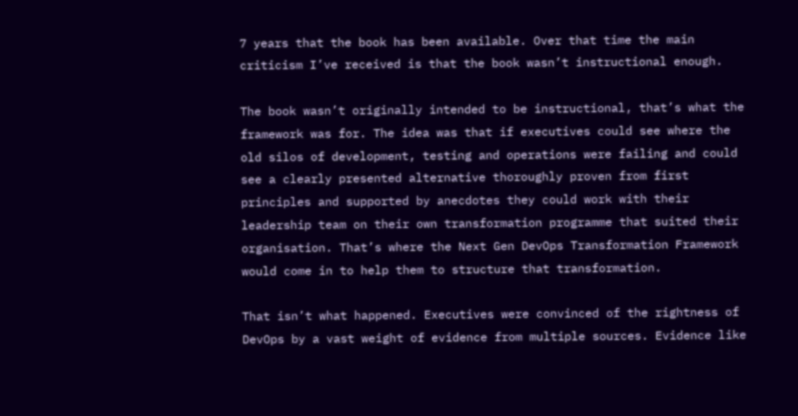7 years that the book has been available. Over that time the main criticism I’ve received is that the book wasn’t instructional enough.

The book wasn’t originally intended to be instructional, that’s what the framework was for. The idea was that if executives could see where the old silos of development, testing and operations were failing and could see a clearly presented alternative thoroughly proven from first principles and supported by anecdotes they could work with their leadership team on their own transformation programme that suited their organisation. That’s where the Next Gen DevOps Transformation Framework would come in to help them to structure that transformation.

That isn’t what happened. Executives were convinced of the rightness of DevOps by a vast weight of evidence from multiple sources. Evidence like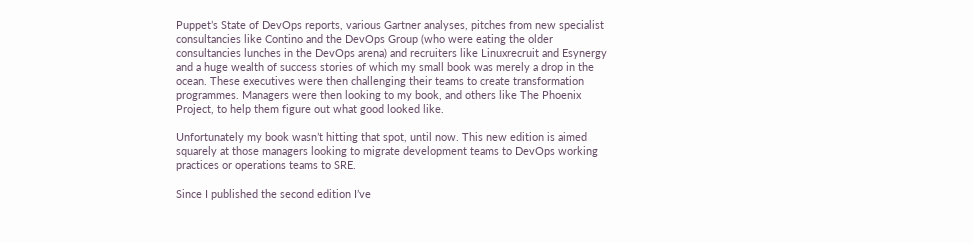Puppet’s State of DevOps reports, various Gartner analyses, pitches from new specialist consultancies like Contino and the DevOps Group (who were eating the older consultancies lunches in the DevOps arena) and recruiters like Linuxrecruit and Esynergy and a huge wealth of success stories of which my small book was merely a drop in the ocean. These executives were then challenging their teams to create transformation programmes. Managers were then looking to my book, and others like The Phoenix Project, to help them figure out what good looked like.

Unfortunately my book wasn’t hitting that spot, until now. This new edition is aimed squarely at those managers looking to migrate development teams to DevOps working practices or operations teams to SRE.

Since I published the second edition I’ve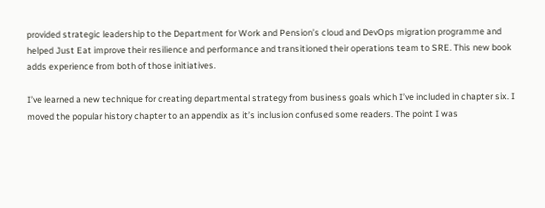provided strategic leadership to the Department for Work and Pension’s cloud and DevOps migration programme and helped Just Eat improve their resilience and performance and transitioned their operations team to SRE. This new book adds experience from both of those initiatives.

I’ve learned a new technique for creating departmental strategy from business goals which I’ve included in chapter six. I moved the popular history chapter to an appendix as it’s inclusion confused some readers. The point I was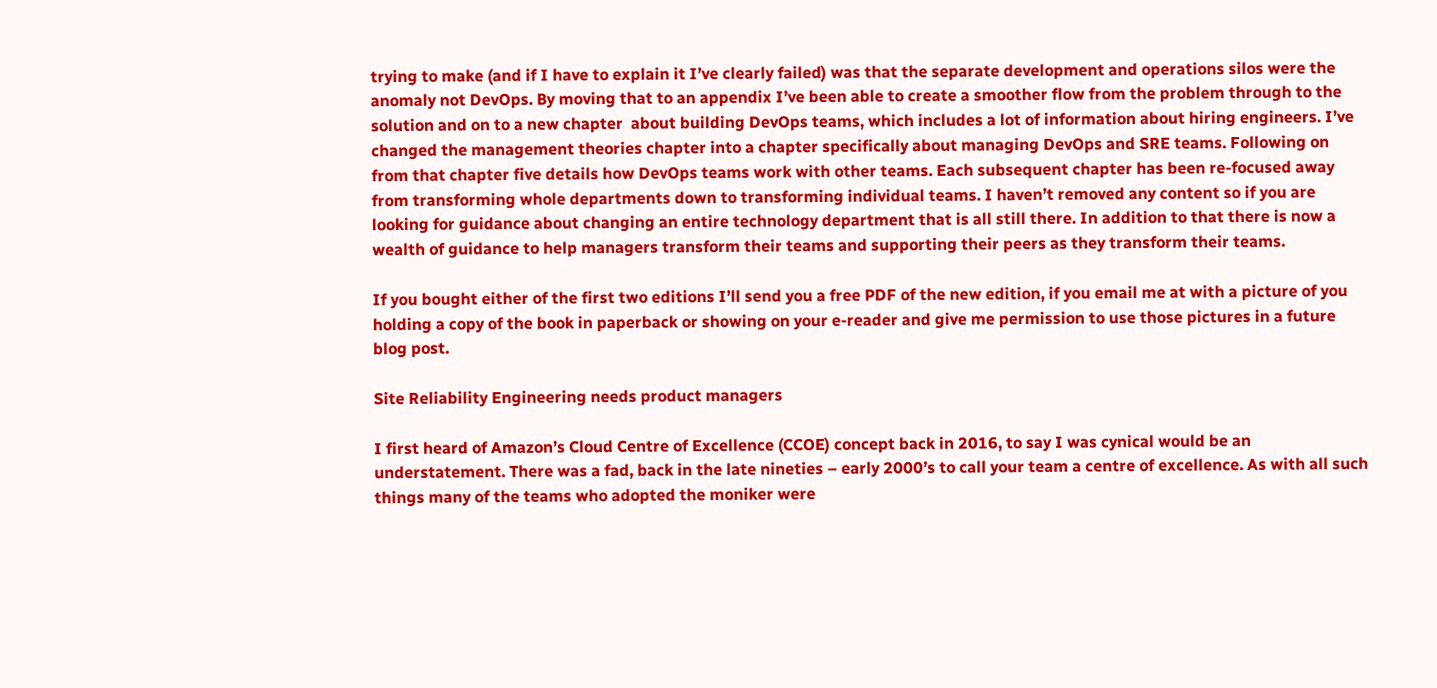trying to make (and if I have to explain it I’ve clearly failed) was that the separate development and operations silos were the anomaly not DevOps. By moving that to an appendix I’ve been able to create a smoother flow from the problem through to the solution and on to a new chapter  about building DevOps teams, which includes a lot of information about hiring engineers. I’ve changed the management theories chapter into a chapter specifically about managing DevOps and SRE teams. Following on from that chapter five details how DevOps teams work with other teams. Each subsequent chapter has been re-focused away from transforming whole departments down to transforming individual teams. I haven’t removed any content so if you are looking for guidance about changing an entire technology department that is all still there. In addition to that there is now a wealth of guidance to help managers transform their teams and supporting their peers as they transform their teams.

If you bought either of the first two editions I’ll send you a free PDF of the new edition, if you email me at with a picture of you holding a copy of the book in paperback or showing on your e-reader and give me permission to use those pictures in a future blog post.

Site Reliability Engineering needs product managers

I first heard of Amazon’s Cloud Centre of Excellence (CCOE) concept back in 2016, to say I was cynical would be an understatement. There was a fad, back in the late nineties – early 2000’s to call your team a centre of excellence. As with all such things many of the teams who adopted the moniker were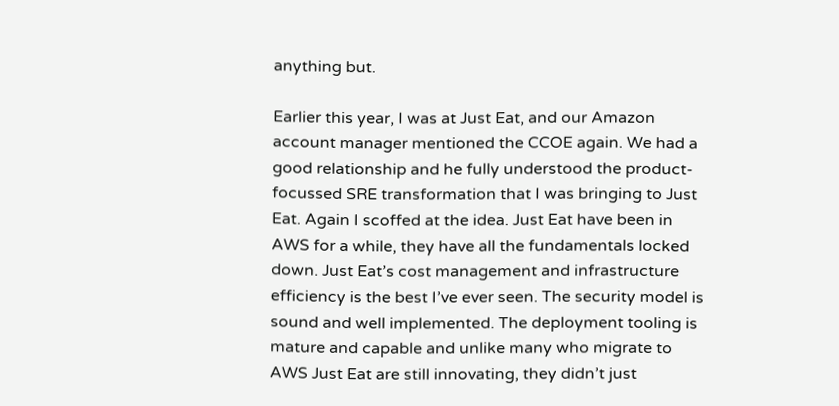anything but.

Earlier this year, I was at Just Eat, and our Amazon account manager mentioned the CCOE again. We had a good relationship and he fully understood the product-focussed SRE transformation that I was bringing to Just Eat. Again I scoffed at the idea. Just Eat have been in AWS for a while, they have all the fundamentals locked down. Just Eat’s cost management and infrastructure efficiency is the best I’ve ever seen. The security model is sound and well implemented. The deployment tooling is mature and capable and unlike many who migrate to AWS Just Eat are still innovating, they didn’t just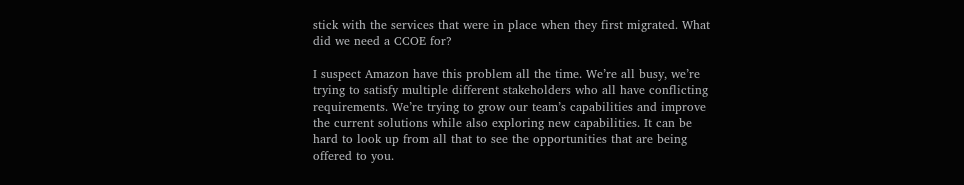stick with the services that were in place when they first migrated. What did we need a CCOE for?

I suspect Amazon have this problem all the time. We’re all busy, we’re trying to satisfy multiple different stakeholders who all have conflicting requirements. We’re trying to grow our team’s capabilities and improve the current solutions while also exploring new capabilities. It can be hard to look up from all that to see the opportunities that are being offered to you.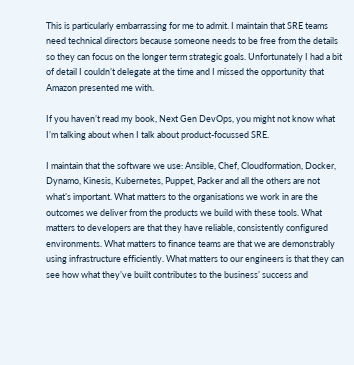This is particularly embarrassing for me to admit. I maintain that SRE teams need technical directors because someone needs to be free from the details so they can focus on the longer term strategic goals. Unfortunately I had a bit of detail I couldn’t delegate at the time and I missed the opportunity that Amazon presented me with.

If you haven’t read my book, Next Gen DevOps, you might not know what I’m talking about when I talk about product-focussed SRE.

I maintain that the software we use: Ansible, Chef, Cloudformation, Docker, Dynamo, Kinesis, Kubernetes, Puppet, Packer and all the others are not what’s important. What matters to the organisations we work in are the outcomes we deliver from the products we build with these tools. What matters to developers are that they have reliable, consistently configured environments. What matters to finance teams are that we are demonstrably using infrastructure efficiently. What matters to our engineers is that they can see how what they’ve built contributes to the business’ success and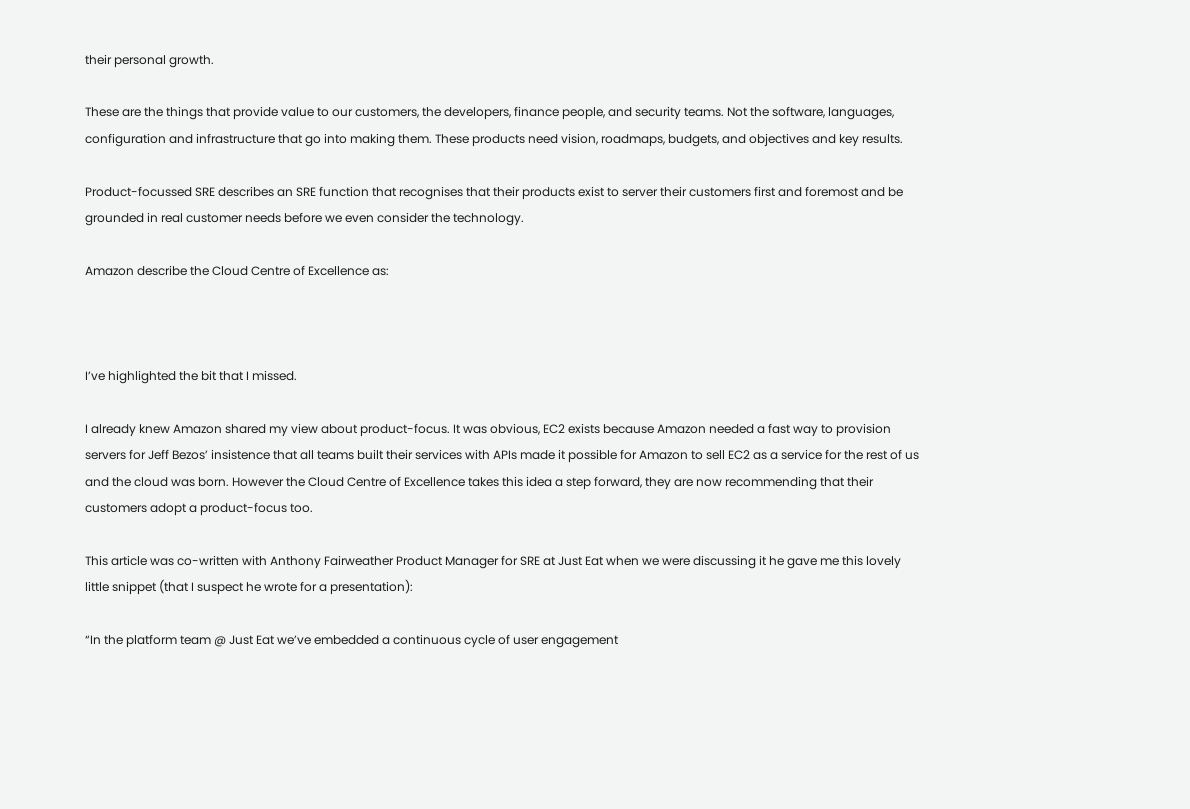their personal growth.

These are the things that provide value to our customers, the developers, finance people, and security teams. Not the software, languages, configuration and infrastructure that go into making them. These products need vision, roadmaps, budgets, and objectives and key results.

Product-focussed SRE describes an SRE function that recognises that their products exist to server their customers first and foremost and be grounded in real customer needs before we even consider the technology.

Amazon describe the Cloud Centre of Excellence as:



I’ve highlighted the bit that I missed.

I already knew Amazon shared my view about product-focus. It was obvious, EC2 exists because Amazon needed a fast way to provision servers for Jeff Bezos’ insistence that all teams built their services with APIs made it possible for Amazon to sell EC2 as a service for the rest of us and the cloud was born. However the Cloud Centre of Excellence takes this idea a step forward, they are now recommending that their customers adopt a product-focus too.

This article was co-written with Anthony Fairweather Product Manager for SRE at Just Eat when we were discussing it he gave me this lovely little snippet (that I suspect he wrote for a presentation):

“In the platform team @ Just Eat we’ve embedded a continuous cycle of user engagement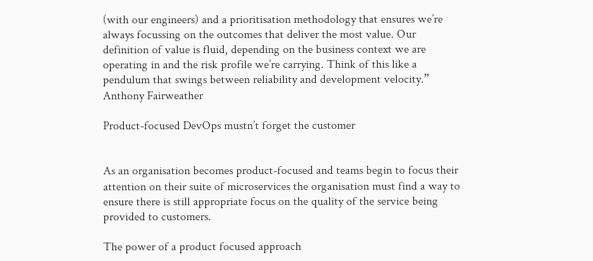(with our engineers) and a prioritisation methodology that ensures we’re always focussing on the outcomes that deliver the most value. Our definition of value is fluid, depending on the business context we are operating in and the risk profile we’re carrying. Think of this like a pendulum that swings between reliability and development velocity.” Anthony Fairweather

Product-focused DevOps mustn’t forget the customer


As an organisation becomes product-focused and teams begin to focus their attention on their suite of microservices the organisation must find a way to ensure there is still appropriate focus on the quality of the service being provided to customers.

The power of a product focused approach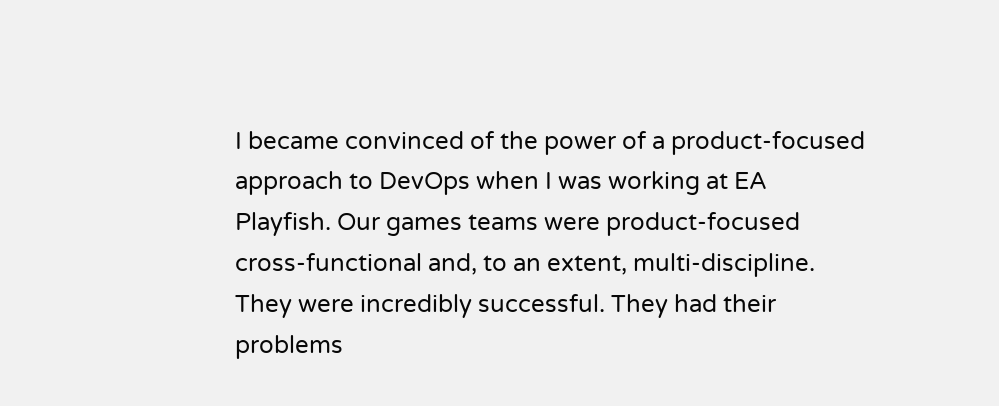I became convinced of the power of a product-focused approach to DevOps when I was working at EA Playfish. Our games teams were product-focused cross-functional and, to an extent, multi-discipline. They were incredibly successful. They had their problems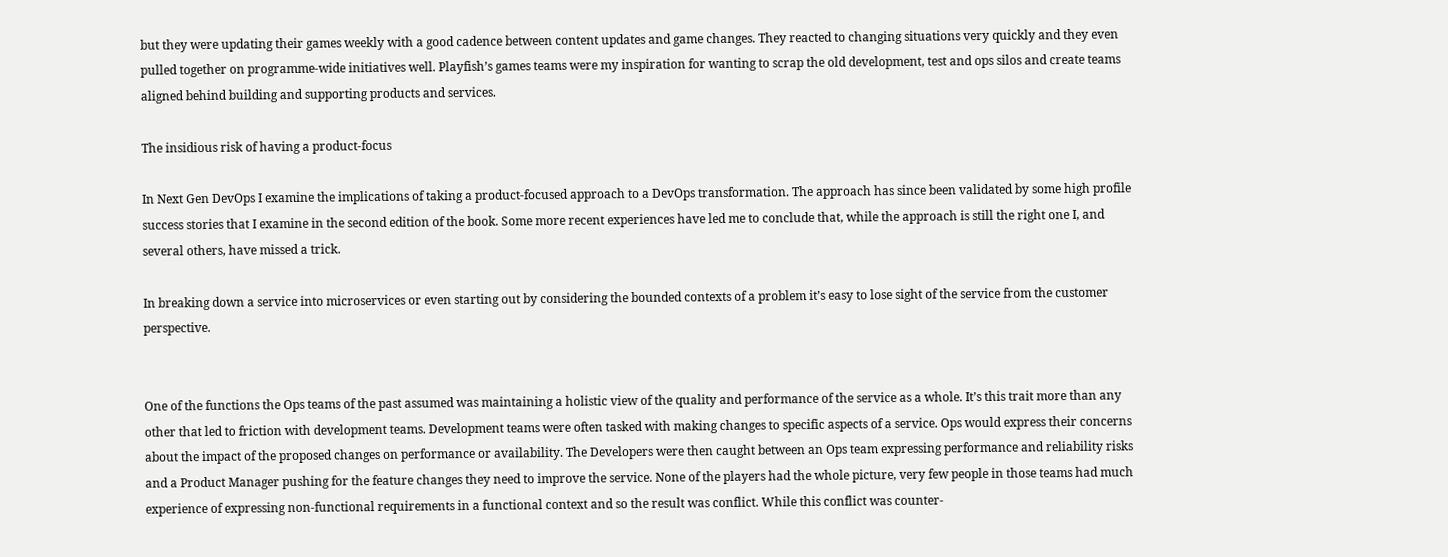but they were updating their games weekly with a good cadence between content updates and game changes. They reacted to changing situations very quickly and they even pulled together on programme-wide initiatives well. Playfish’s games teams were my inspiration for wanting to scrap the old development, test and ops silos and create teams aligned behind building and supporting products and services.

The insidious risk of having a product-focus

In Next Gen DevOps I examine the implications of taking a product-focused approach to a DevOps transformation. The approach has since been validated by some high profile success stories that I examine in the second edition of the book. Some more recent experiences have led me to conclude that, while the approach is still the right one I, and several others, have missed a trick.

In breaking down a service into microservices or even starting out by considering the bounded contexts of a problem it’s easy to lose sight of the service from the customer perspective.


One of the functions the Ops teams of the past assumed was maintaining a holistic view of the quality and performance of the service as a whole. It’s this trait more than any other that led to friction with development teams. Development teams were often tasked with making changes to specific aspects of a service. Ops would express their concerns about the impact of the proposed changes on performance or availability. The Developers were then caught between an Ops team expressing performance and reliability risks and a Product Manager pushing for the feature changes they need to improve the service. None of the players had the whole picture, very few people in those teams had much experience of expressing non-functional requirements in a functional context and so the result was conflict. While this conflict was counter-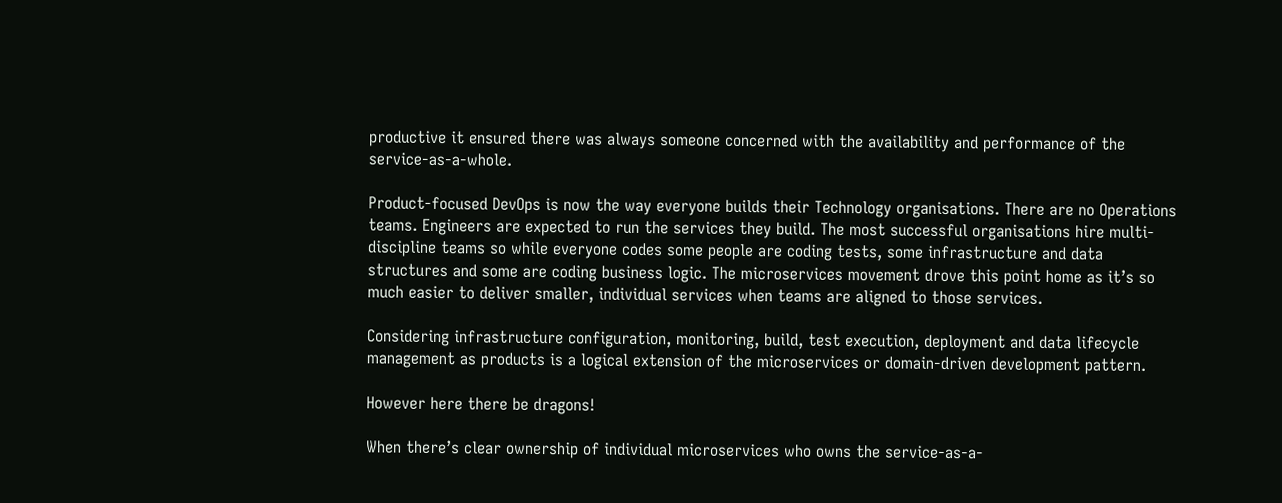productive it ensured there was always someone concerned with the availability and performance of the service-as-a-whole.

Product-focused DevOps is now the way everyone builds their Technology organisations. There are no Operations teams. Engineers are expected to run the services they build. The most successful organisations hire multi-discipline teams so while everyone codes some people are coding tests, some infrastructure and data structures and some are coding business logic. The microservices movement drove this point home as it’s so much easier to deliver smaller, individual services when teams are aligned to those services.

Considering infrastructure configuration, monitoring, build, test execution, deployment and data lifecycle management as products is a logical extension of the microservices or domain-driven development pattern.

However here there be dragons!

When there’s clear ownership of individual microservices who owns the service-as-a-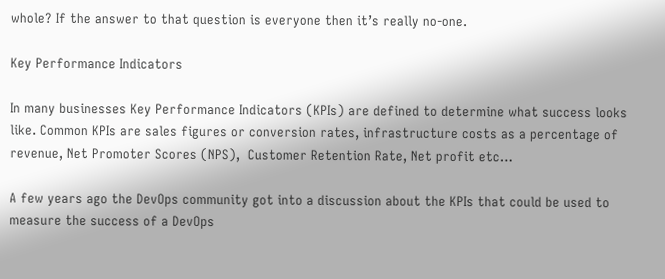whole? If the answer to that question is everyone then it’s really no-one.

Key Performance Indicators

In many businesses Key Performance Indicators (KPIs) are defined to determine what success looks like. Common KPIs are sales figures or conversion rates, infrastructure costs as a percentage of revenue, Net Promoter Scores (NPS),  Customer Retention Rate, Net profit etc…

A few years ago the DevOps community got into a discussion about the KPIs that could be used to measure the success of a DevOps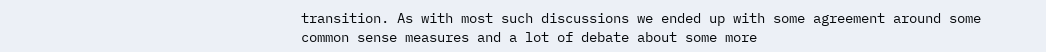transition. As with most such discussions we ended up with some agreement around some common sense measures and a lot of debate about some more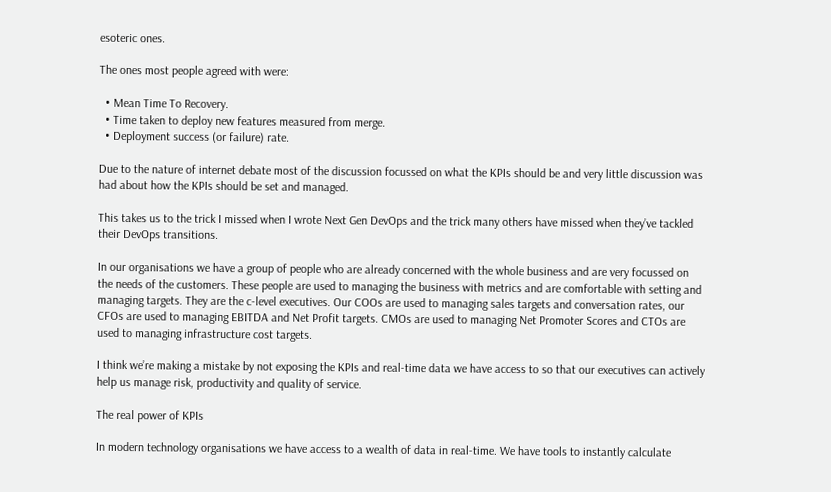esoteric ones.

The ones most people agreed with were:

  • Mean Time To Recovery.
  • Time taken to deploy new features measured from merge.
  • Deployment success (or failure) rate.

Due to the nature of internet debate most of the discussion focussed on what the KPIs should be and very little discussion was had about how the KPIs should be set and managed.

This takes us to the trick I missed when I wrote Next Gen DevOps and the trick many others have missed when they’ve tackled their DevOps transitions.

In our organisations we have a group of people who are already concerned with the whole business and are very focussed on the needs of the customers. These people are used to managing the business with metrics and are comfortable with setting and managing targets. They are the c-level executives. Our COOs are used to managing sales targets and conversation rates, our CFOs are used to managing EBITDA and Net Profit targets. CMOs are used to managing Net Promoter Scores and CTOs are used to managing infrastructure cost targets.

I think we’re making a mistake by not exposing the KPIs and real-time data we have access to so that our executives can actively help us manage risk, productivity and quality of service.

The real power of KPIs

In modern technology organisations we have access to a wealth of data in real-time. We have tools to instantly calculate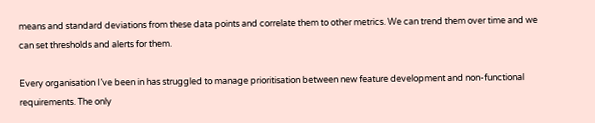means and standard deviations from these data points and correlate them to other metrics. We can trend them over time and we can set thresholds and alerts for them.

Every organisation I’ve been in has struggled to manage prioritisation between new feature development and non-functional requirements. The only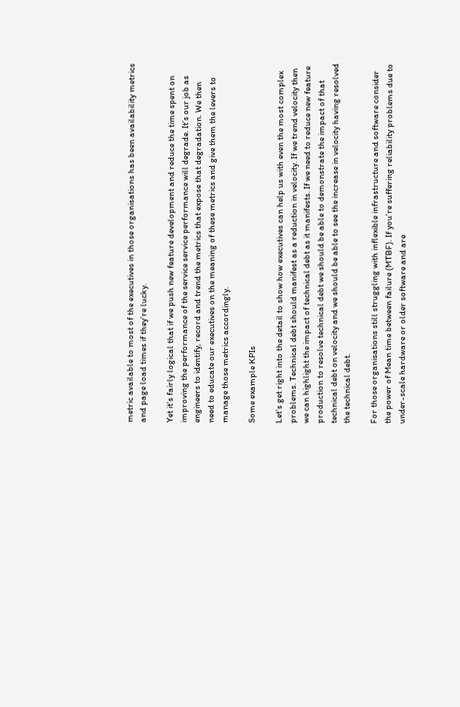metric available to most of the executives in those organisations has been availability metrics and page load times if they’re lucky.

Yet it’s fairly logical that if we push new feature development and reduce the time spent on improving the performance of the service service performance will degrade. It’s our job as engineers to identify, record and trend the metrics that expose that degradation. We then need to educate our executives on the meaning of these metrics and give them the levers to manage those metrics accordingly.

Some example KPIs

Let’s get right into the detail to show how executives can help us with even the most complex problems. Technical debt should manifest as a reduction in velocity. If we trend velocity then we can highlight the impact of technical debt as it manifests. If we need to reduce new feature production to resolve technical debt we should be able to demonstrate the impact of that technical debt on velocity and we should be able to see the increase in velocity having resolved the technical debt.

For those organisations still struggling with inflexible infrastructure and software consider the power of Mean time between failure (MTBF). If you’re suffering reliability problems due to under-scale hardware or older software and are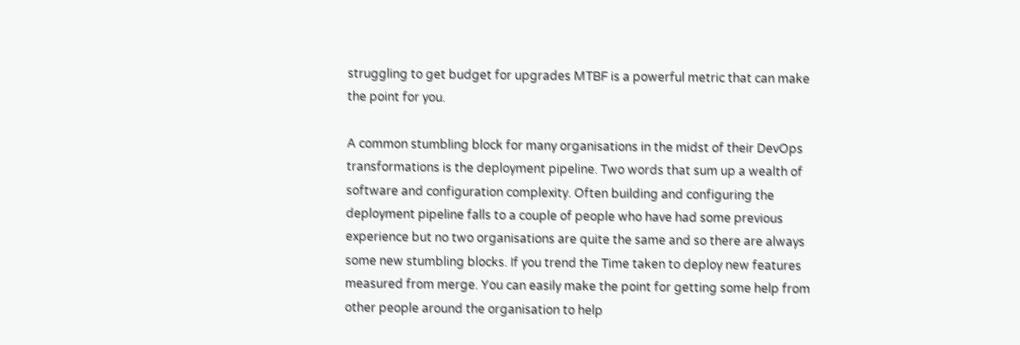struggling to get budget for upgrades MTBF is a powerful metric that can make the point for you.

A common stumbling block for many organisations in the midst of their DevOps transformations is the deployment pipeline. Two words that sum up a wealth of software and configuration complexity. Often building and configuring the deployment pipeline falls to a couple of people who have had some previous experience but no two organisations are quite the same and so there are always some new stumbling blocks. If you trend the Time taken to deploy new features measured from merge. You can easily make the point for getting some help from other people around the organisation to help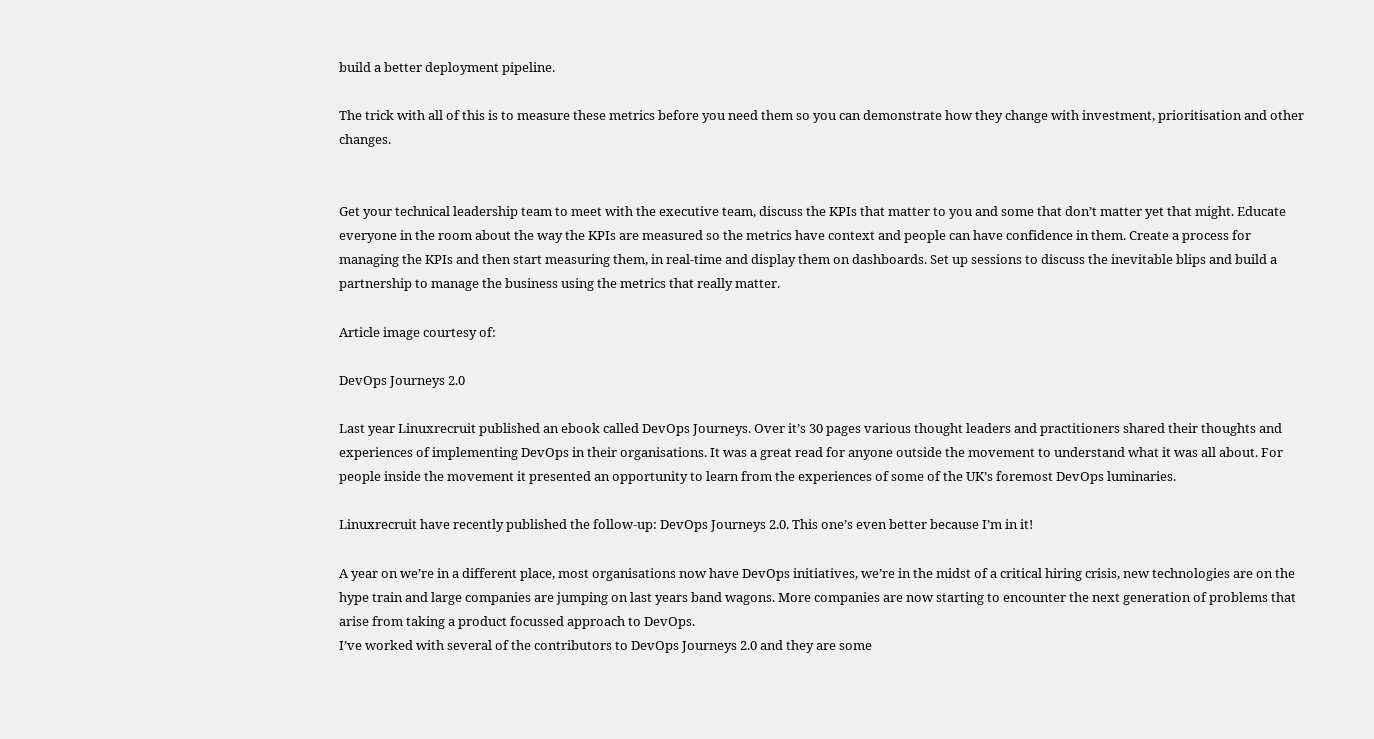build a better deployment pipeline.

The trick with all of this is to measure these metrics before you need them so you can demonstrate how they change with investment, prioritisation and other changes.


Get your technical leadership team to meet with the executive team, discuss the KPIs that matter to you and some that don’t matter yet that might. Educate everyone in the room about the way the KPIs are measured so the metrics have context and people can have confidence in them. Create a process for managing the KPIs and then start measuring them, in real-time and display them on dashboards. Set up sessions to discuss the inevitable blips and build a partnership to manage the business using the metrics that really matter.

Article image courtesy of:

DevOps Journeys 2.0

Last year Linuxrecruit published an ebook called DevOps Journeys. Over it’s 30 pages various thought leaders and practitioners shared their thoughts and experiences of implementing DevOps in their organisations. It was a great read for anyone outside the movement to understand what it was all about. For people inside the movement it presented an opportunity to learn from the experiences of some of the UK’s foremost DevOps luminaries.

Linuxrecruit have recently published the follow-up: DevOps Journeys 2.0. This one’s even better because I’m in it!

A year on we’re in a different place, most organisations now have DevOps initiatives, we’re in the midst of a critical hiring crisis, new technologies are on the hype train and large companies are jumping on last years band wagons. More companies are now starting to encounter the next generation of problems that arise from taking a product focussed approach to DevOps.
I’ve worked with several of the contributors to DevOps Journeys 2.0 and they are some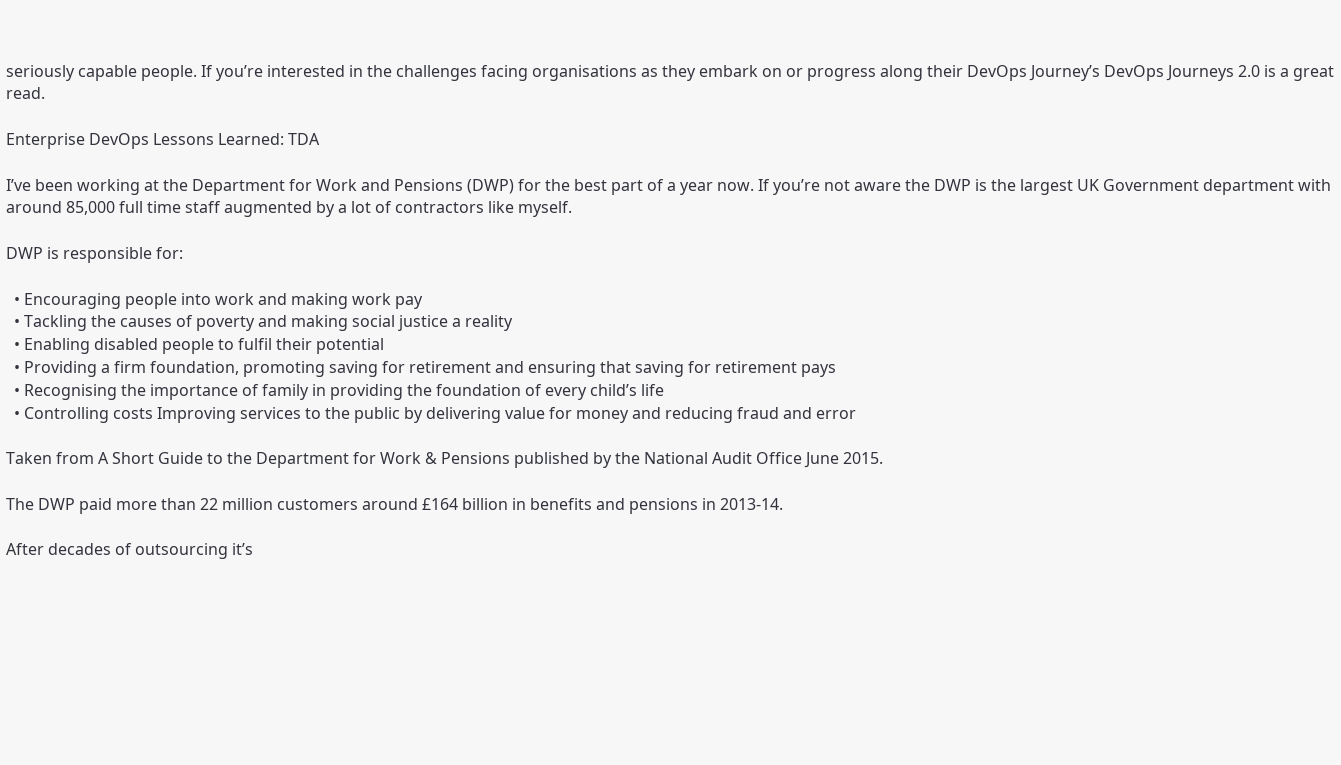seriously capable people. If you’re interested in the challenges facing organisations as they embark on or progress along their DevOps Journey’s DevOps Journeys 2.0 is a great read.

Enterprise DevOps Lessons Learned: TDA

I’ve been working at the Department for Work and Pensions (DWP) for the best part of a year now. If you’re not aware the DWP is the largest UK Government department with around 85,000 full time staff augmented by a lot of contractors like myself.

DWP is responsible for:

  • Encouraging people into work and making work pay
  • Tackling the causes of poverty and making social justice a reality
  • Enabling disabled people to fulfil their potential
  • Providing a firm foundation, promoting saving for retirement and ensuring that saving for retirement pays
  • Recognising the importance of family in providing the foundation of every child’s life
  • Controlling costs Improving services to the public by delivering value for money and reducing fraud and error

Taken from A Short Guide to the Department for Work & Pensions published by the National Audit Office June 2015.

The DWP paid more than 22 million customers around £164 billion in benefits and pensions in 2013-14.

After decades of outsourcing it’s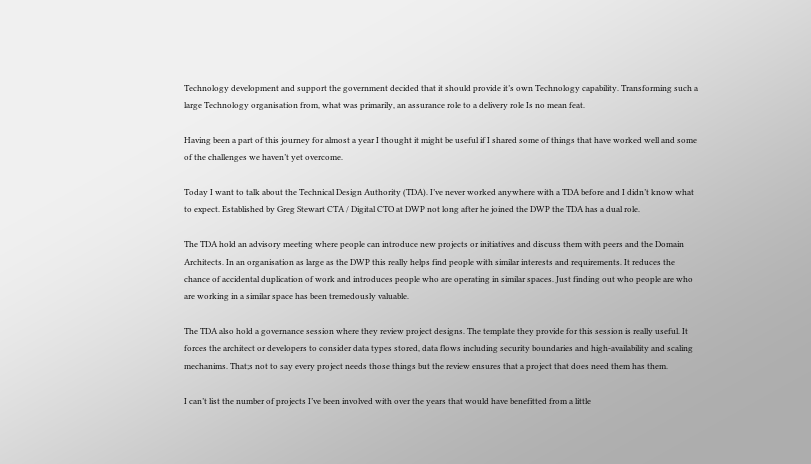Technology development and support the government decided that it should provide it’s own Technology capability. Transforming such a large Technology organisation from, what was primarily, an assurance role to a delivery role Is no mean feat.

Having been a part of this journey for almost a year I thought it might be useful if I shared some of things that have worked well and some of the challenges we haven’t yet overcome.

Today I want to talk about the Technical Design Authority (TDA). I’ve never worked anywhere with a TDA before and I didn’t know what to expect. Established by Greg Stewart CTA / Digital CTO at DWP not long after he joined the DWP the TDA has a dual role.

The TDA hold an advisory meeting where people can introduce new projects or initiatives and discuss them with peers and the Domain Architects. In an organisation as large as the DWP this really helps find people with similar interests and requirements. It reduces the chance of accidental duplication of work and introduces people who are operating in similar spaces. Just finding out who people are who are working in a similar space has been tremedously valuable.

The TDA also hold a governance session where they review project designs. The template they provide for this session is really useful. It forces the architect or developers to consider data types stored, data flows including security boundaries and high-availability and scaling mechanims. That;s not to say every project needs those things but the review ensures that a project that does need them has them.

I can’t list the number of projects I’ve been involved with over the years that would have benefitted from a little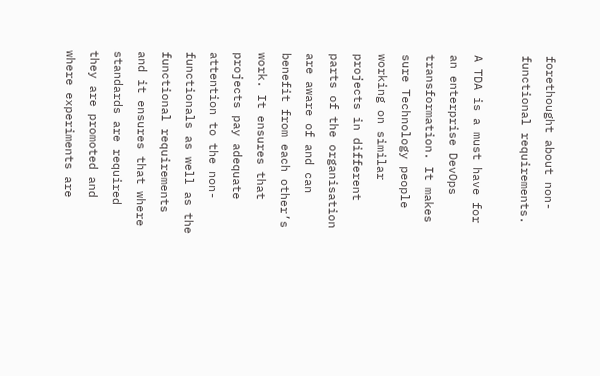forethought about non-functional requirements.

A TDA is a must have for an enterprise DevOps transformation. It makes sure Technology people working on similar projects in different parts of the organisation are aware of and can benefit from each other’s work. It ensures that projects pay adequate attention to the non-functionals as well as the functional requirements and it ensures that where standards are required they are promoted and where experiments are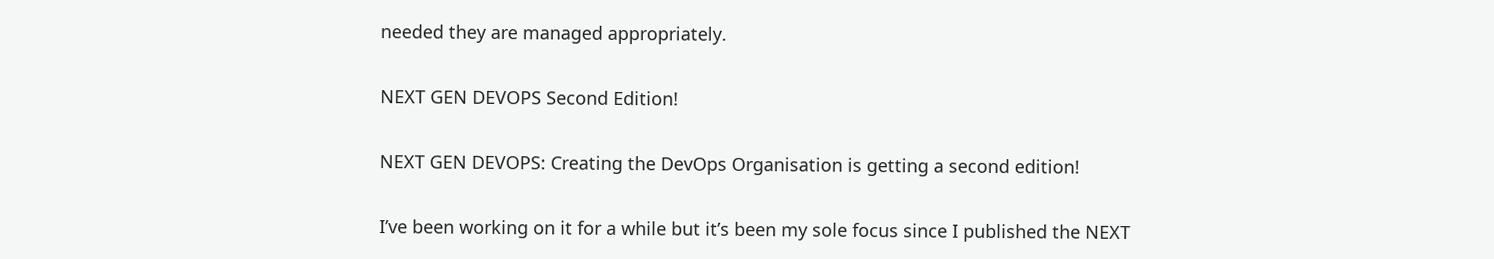needed they are managed appropriately.

NEXT GEN DEVOPS Second Edition!

NEXT GEN DEVOPS: Creating the DevOps Organisation is getting a second edition!

I’ve been working on it for a while but it’s been my sole focus since I published the NEXT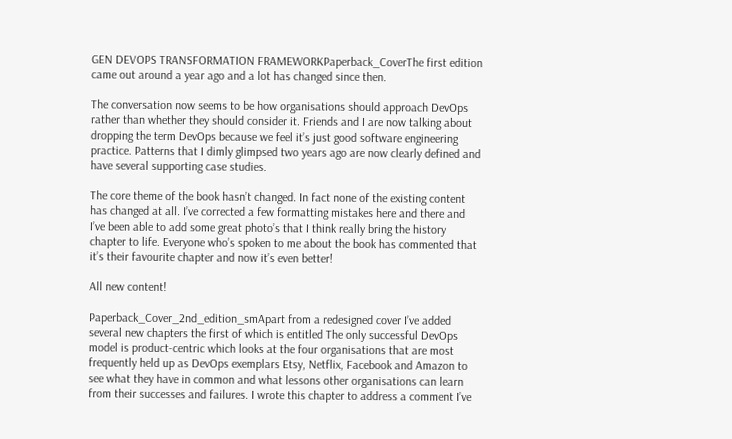GEN DEVOPS TRANSFORMATION FRAMEWORKPaperback_CoverThe first edition came out around a year ago and a lot has changed since then.

The conversation now seems to be how organisations should approach DevOps rather than whether they should consider it. Friends and I are now talking about dropping the term DevOps because we feel it’s just good software engineering practice. Patterns that I dimly glimpsed two years ago are now clearly defined and have several supporting case studies.

The core theme of the book hasn’t changed. In fact none of the existing content has changed at all. I’ve corrected a few formatting mistakes here and there and I’ve been able to add some great photo’s that I think really bring the history chapter to life. Everyone who’s spoken to me about the book has commented that it’s their favourite chapter and now it’s even better!

All new content!

Paperback_Cover_2nd_edition_smApart from a redesigned cover I’ve added several new chapters the first of which is entitled The only successful DevOps model is product-centric which looks at the four organisations that are most frequently held up as DevOps exemplars Etsy, Netflix, Facebook and Amazon to see what they have in common and what lessons other organisations can learn from their successes and failures. I wrote this chapter to address a comment I’ve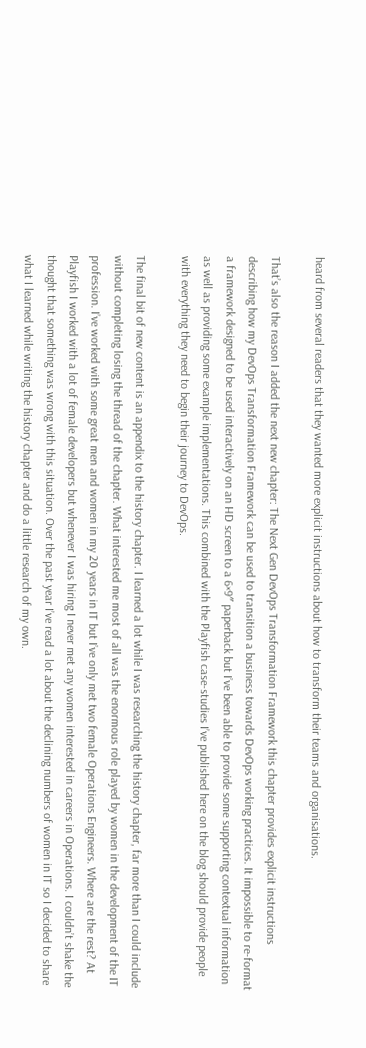heard from several readers that they wanted more explicit instructions about how to transform their teams and organisations.

That’s also the reason I added the next new chapter: The Next Gen DevOps Transformation Framework this chapter provides explicit instructions describing how my DevOps Transformation Framework can be used to transition a business towards DevOps working practices. It impossible to re-format a framework designed to be used interactively on an HD screen to a 6×9″ paperback but I’ve been able to provide some supporting contextual information as well as providing some example implementations. This combined with the Playfish case-studies I’ve published here on the blog should provide people with everything they need to begin their journey to DevOps.

The final bit of new content is an appendix to the history chapter. I learned a lot while I was researching the history chapter, far more than I could include without completing losing the thread of the chapter. What interested me most of all was the enormous role played by women in the development of the IT profession. I’ve worked with some great men and women in my 20 years in IT but I’ve only met two female Operations Engineers. Where are the rest? At Playfish I worked with a lot of female developers but whenever I was hiring I never met any women interested in careers in Operations. I couldn’t shake the thought that something was wrong with this situation. Over the past year I’ve read a lot about the declining numbers of women in IT so I decided to share what I learned while writing the history chapter and do a little research of my own.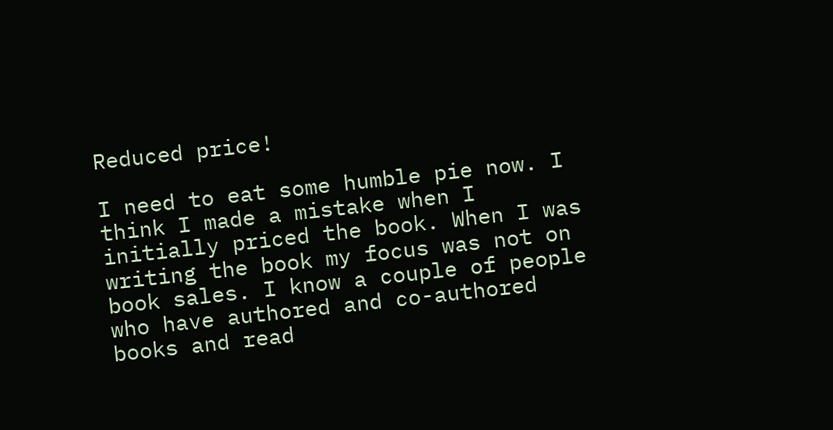Reduced price!

I need to eat some humble pie now. I think I made a mistake when I initially priced the book. When I was writing the book my focus was not on book sales. I know a couple of people who have authored and co-authored books and read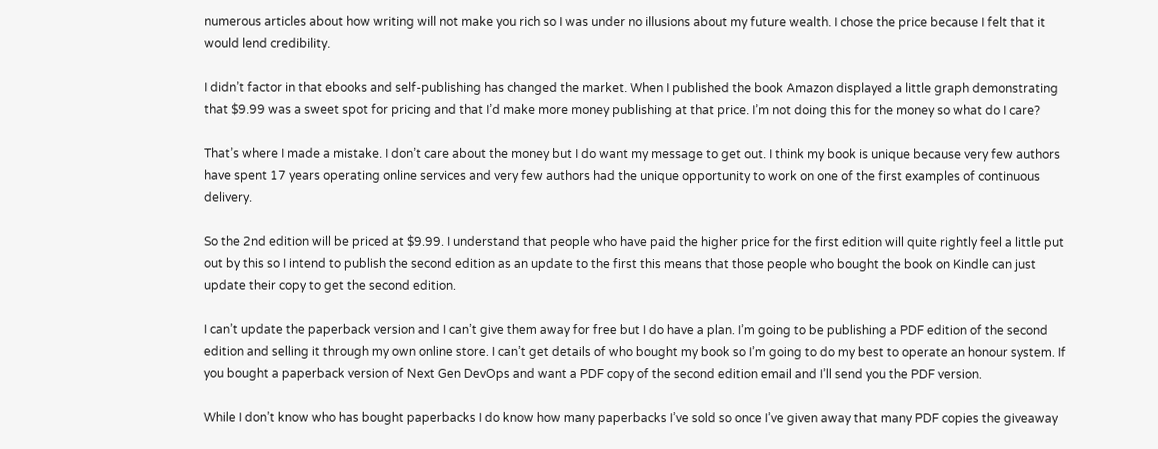numerous articles about how writing will not make you rich so I was under no illusions about my future wealth. I chose the price because I felt that it would lend credibility.

I didn’t factor in that ebooks and self-publishing has changed the market. When I published the book Amazon displayed a little graph demonstrating that $9.99 was a sweet spot for pricing and that I’d make more money publishing at that price. I’m not doing this for the money so what do I care?

That’s where I made a mistake. I don’t care about the money but I do want my message to get out. I think my book is unique because very few authors have spent 17 years operating online services and very few authors had the unique opportunity to work on one of the first examples of continuous delivery.

So the 2nd edition will be priced at $9.99. I understand that people who have paid the higher price for the first edition will quite rightly feel a little put out by this so I intend to publish the second edition as an update to the first this means that those people who bought the book on Kindle can just update their copy to get the second edition.

I can’t update the paperback version and I can’t give them away for free but I do have a plan. I’m going to be publishing a PDF edition of the second edition and selling it through my own online store. I can’t get details of who bought my book so I’m going to do my best to operate an honour system. If you bought a paperback version of Next Gen DevOps and want a PDF copy of the second edition email and I’ll send you the PDF version.

While I don’t know who has bought paperbacks I do know how many paperbacks I’ve sold so once I’ve given away that many PDF copies the giveaway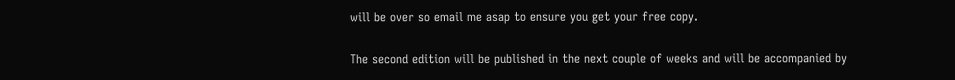will be over so email me asap to ensure you get your free copy.

The second edition will be published in the next couple of weeks and will be accompanied by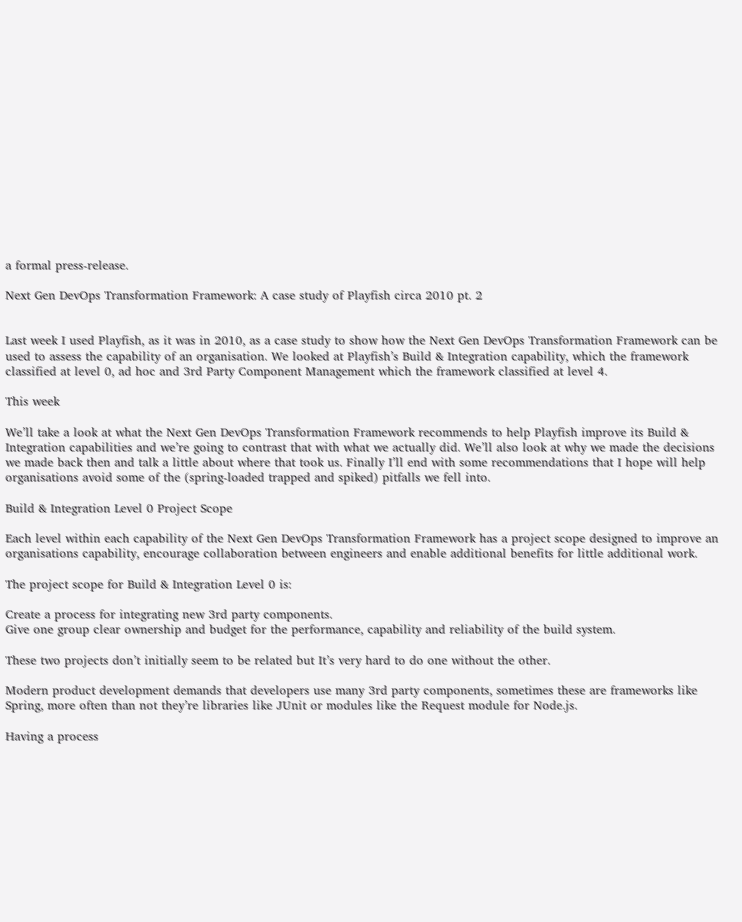a formal press-release.

Next Gen DevOps Transformation Framework: A case study of Playfish circa 2010 pt. 2


Last week I used Playfish, as it was in 2010, as a case study to show how the Next Gen DevOps Transformation Framework can be used to assess the capability of an organisation. We looked at Playfish’s Build & Integration capability, which the framework classified at level 0, ad hoc and 3rd Party Component Management which the framework classified at level 4.

This week

We’ll take a look at what the Next Gen DevOps Transformation Framework recommends to help Playfish improve its Build & Integration capabilities and we’re going to contrast that with what we actually did. We’ll also look at why we made the decisions we made back then and talk a little about where that took us. Finally I’ll end with some recommendations that I hope will help organisations avoid some of the (spring-loaded trapped and spiked) pitfalls we fell into.

Build & Integration Level 0 Project Scope

Each level within each capability of the Next Gen DevOps Transformation Framework has a project scope designed to improve an organisations capability, encourage collaboration between engineers and enable additional benefits for little additional work.

The project scope for Build & Integration Level 0 is:

Create a process for integrating new 3rd party components.
Give one group clear ownership and budget for the performance, capability and reliability of the build system.

These two projects don’t initially seem to be related but It’s very hard to do one without the other.

Modern product development demands that developers use many 3rd party components, sometimes these are frameworks like Spring, more often than not they’re libraries like JUnit or modules like the Request module for Node.js.

Having a process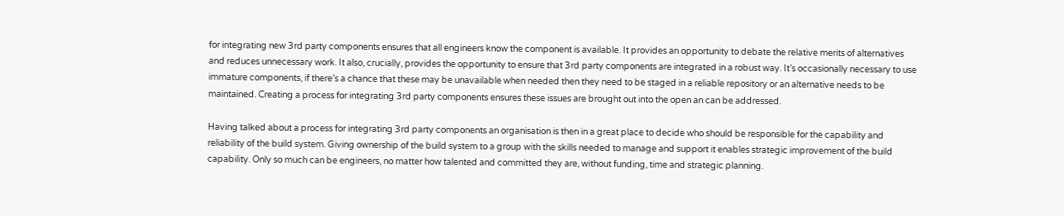for integrating new 3rd party components ensures that all engineers know the component is available. It provides an opportunity to debate the relative merits of alternatives and reduces unnecessary work. It also, crucially, provides the opportunity to ensure that 3rd party components are integrated in a robust way. It’s occasionally necessary to use immature components, if there’s a chance that these may be unavailable when needed then they need to be staged in a reliable repository or an alternative needs to be maintained. Creating a process for integrating 3rd party components ensures these issues are brought out into the open an can be addressed.

Having talked about a process for integrating 3rd party components an organisation is then in a great place to decide who should be responsible for the capability and reliability of the build system. Giving ownership of the build system to a group with the skills needed to manage and support it enables strategic improvement of the build capability. Only so much can be engineers, no matter how talented and committed they are, without funding, time and strategic planning.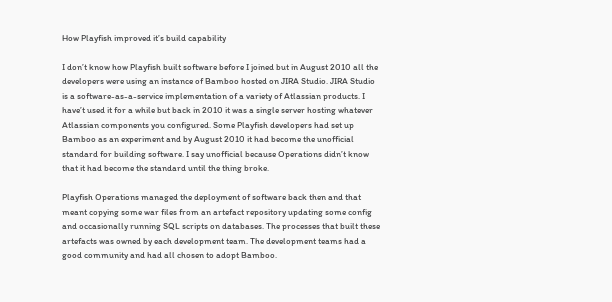How Playfish improved it’s build capability

I don’t know how Playfish built software before I joined but in August 2010 all the developers were using an instance of Bamboo hosted on JIRA Studio. JIRA Studio is a software-as-a-service implementation of a variety of Atlassian products. I have’t used it for a while but back in 2010 it was a single server hosting whatever Atlassian components you configured. Some Playfish developers had set up Bamboo as an experiment and by August 2010 it had become the unofficial standard for building software. I say unofficial because Operations didn’t know that it had become the standard until the thing broke.

Playfish Operations managed the deployment of software back then and that meant copying some war files from an artefact repository updating some config and occasionally running SQL scripts on databases. The processes that built these artefacts was owned by each development team. The development teams had a good community and had all chosen to adopt Bamboo.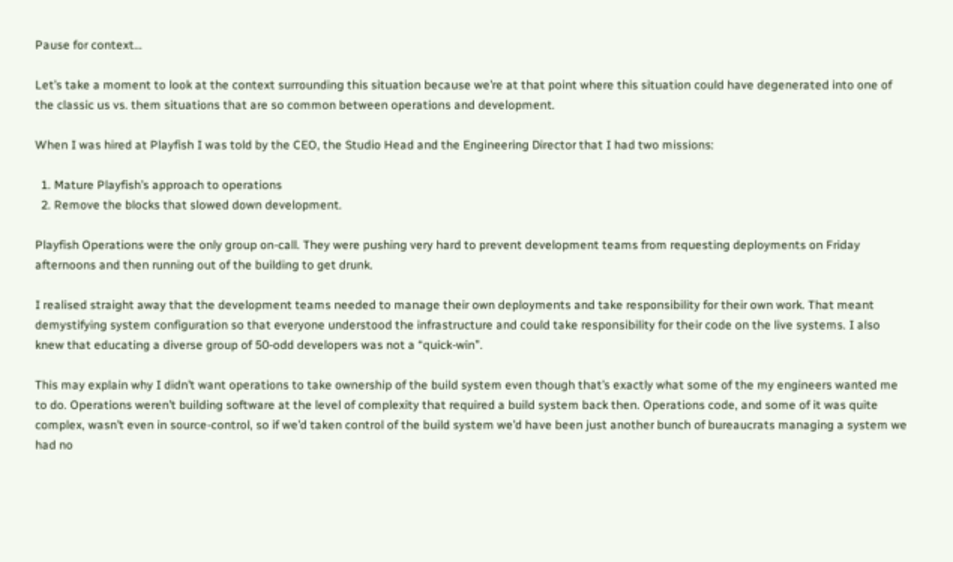Pause for context…

Let’s take a moment to look at the context surrounding this situation because we’re at that point where this situation could have degenerated into one of the classic us vs. them situations that are so common between operations and development.

When I was hired at Playfish I was told by the CEO, the Studio Head and the Engineering Director that I had two missions:

  1. Mature Playfish’s approach to operations
  2. Remove the blocks that slowed down development.

Playfish Operations were the only group on-call. They were pushing very hard to prevent development teams from requesting deployments on Friday afternoons and then running out of the building to get drunk.

I realised straight away that the development teams needed to manage their own deployments and take responsibility for their own work. That meant demystifying system configuration so that everyone understood the infrastructure and could take responsibility for their code on the live systems. I also knew that educating a diverse group of 50-odd developers was not a “quick-win”.

This may explain why I didn’t want operations to take ownership of the build system even though that’s exactly what some of the my engineers wanted me to do. Operations weren’t building software at the level of complexity that required a build system back then. Operations code, and some of it was quite complex, wasn’t even in source-control, so if we’d taken control of the build system we’d have been just another bunch of bureaucrats managing a system we had no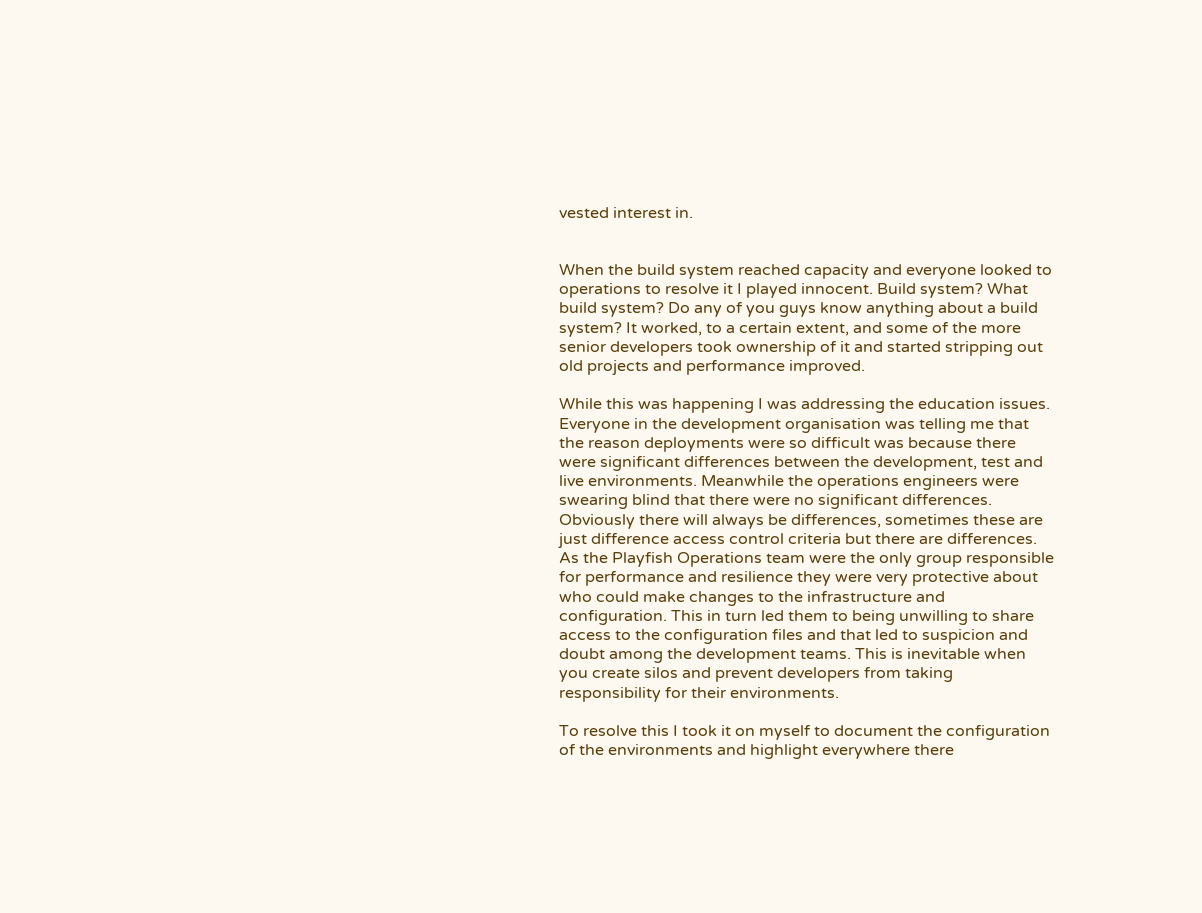vested interest in.


When the build system reached capacity and everyone looked to operations to resolve it I played innocent. Build system? What build system? Do any of you guys know anything about a build system? It worked, to a certain extent, and some of the more senior developers took ownership of it and started stripping out old projects and performance improved.

While this was happening I was addressing the education issues. Everyone in the development organisation was telling me that the reason deployments were so difficult was because there were significant differences between the development, test and live environments. Meanwhile the operations engineers were swearing blind that there were no significant differences. Obviously there will always be differences, sometimes these are just difference access control criteria but there are differences. As the Playfish Operations team were the only group responsible for performance and resilience they were very protective about who could make changes to the infrastructure and configuration. This in turn led them to being unwilling to share access to the configuration files and that led to suspicion and doubt among the development teams. This is inevitable when you create silos and prevent developers from taking responsibility for their environments.

To resolve this I took it on myself to document the configuration of the environments and highlight everywhere there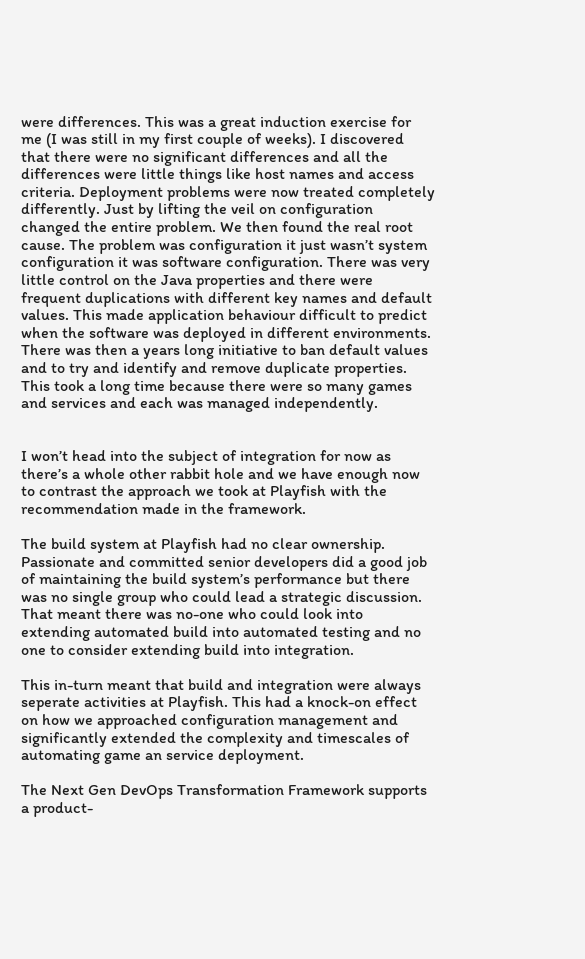were differences. This was a great induction exercise for me (I was still in my first couple of weeks). I discovered that there were no significant differences and all the differences were little things like host names and access criteria. Deployment problems were now treated completely differently. Just by lifting the veil on configuration changed the entire problem. We then found the real root cause. The problem was configuration it just wasn’t system configuration it was software configuration. There was very little control on the Java properties and there were frequent duplications with different key names and default values. This made application behaviour difficult to predict when the software was deployed in different environments. There was then a years long initiative to ban default values and to try and identify and remove duplicate properties. This took a long time because there were so many games and services and each was managed independently.


I won’t head into the subject of integration for now as there’s a whole other rabbit hole and we have enough now to contrast the approach we took at Playfish with the recommendation made in the framework.

The build system at Playfish had no clear ownership. Passionate and committed senior developers did a good job of maintaining the build system’s performance but there was no single group who could lead a strategic discussion. That meant there was no-one who could look into extending automated build into automated testing and no one to consider extending build into integration.

This in-turn meant that build and integration were always seperate activities at Playfish. This had a knock-on effect on how we approached configuration management and significantly extended the complexity and timescales of automating game an service deployment.

The Next Gen DevOps Transformation Framework supports a product-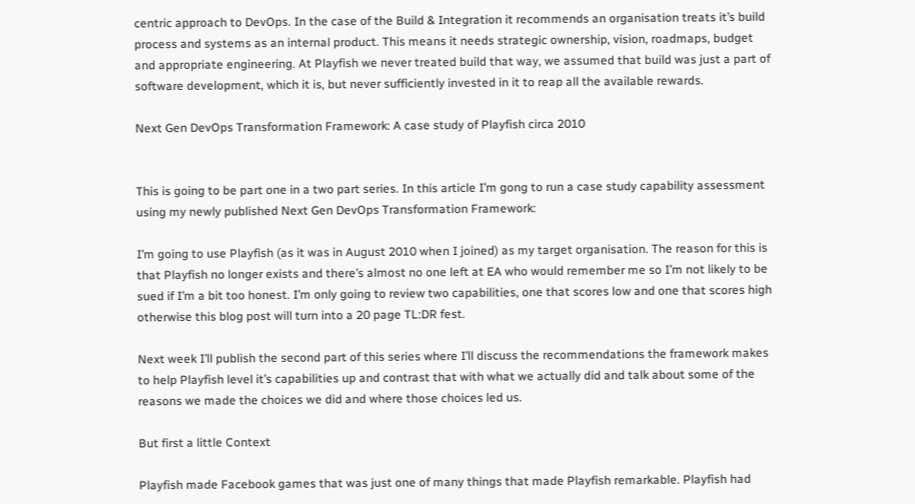centric approach to DevOps. In the case of the Build & Integration it recommends an organisation treats it’s build process and systems as an internal product. This means it needs strategic ownership, vision, roadmaps, budget and appropriate engineering. At Playfish we never treated build that way, we assumed that build was just a part of software development, which it is, but never sufficiently invested in it to reap all the available rewards.

Next Gen DevOps Transformation Framework: A case study of Playfish circa 2010


This is going to be part one in a two part series. In this article I’m gong to run a case study capability assessment using my newly published Next Gen DevOps Transformation Framework:

I’m going to use Playfish (as it was in August 2010 when I joined) as my target organisation. The reason for this is that Playfish no longer exists and there’s almost no one left at EA who would remember me so I’m not likely to be sued if I’m a bit too honest. I’m only going to review two capabilities, one that scores low and one that scores high otherwise this blog post will turn into a 20 page TL:DR fest.

Next week I’ll publish the second part of this series where I’ll discuss the recommendations the framework makes to help Playfish level it’s capabilities up and contrast that with what we actually did and talk about some of the reasons we made the choices we did and where those choices led us.

But first a little Context

Playfish made Facebook games that was just one of many things that made Playfish remarkable. Playfish had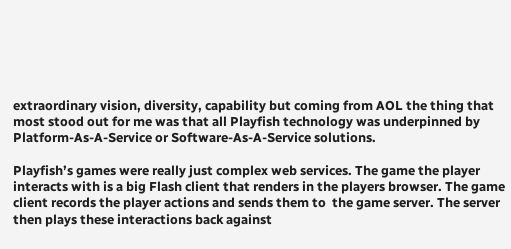extraordinary vision, diversity, capability but coming from AOL the thing that most stood out for me was that all Playfish technology was underpinned by Platform-As-A-Service or Software-As-A-Service solutions.

Playfish’s games were really just complex web services. The game the player interacts with is a big Flash client that renders in the players browser. The game client records the player actions and sends them to  the game server. The server then plays these interactions back against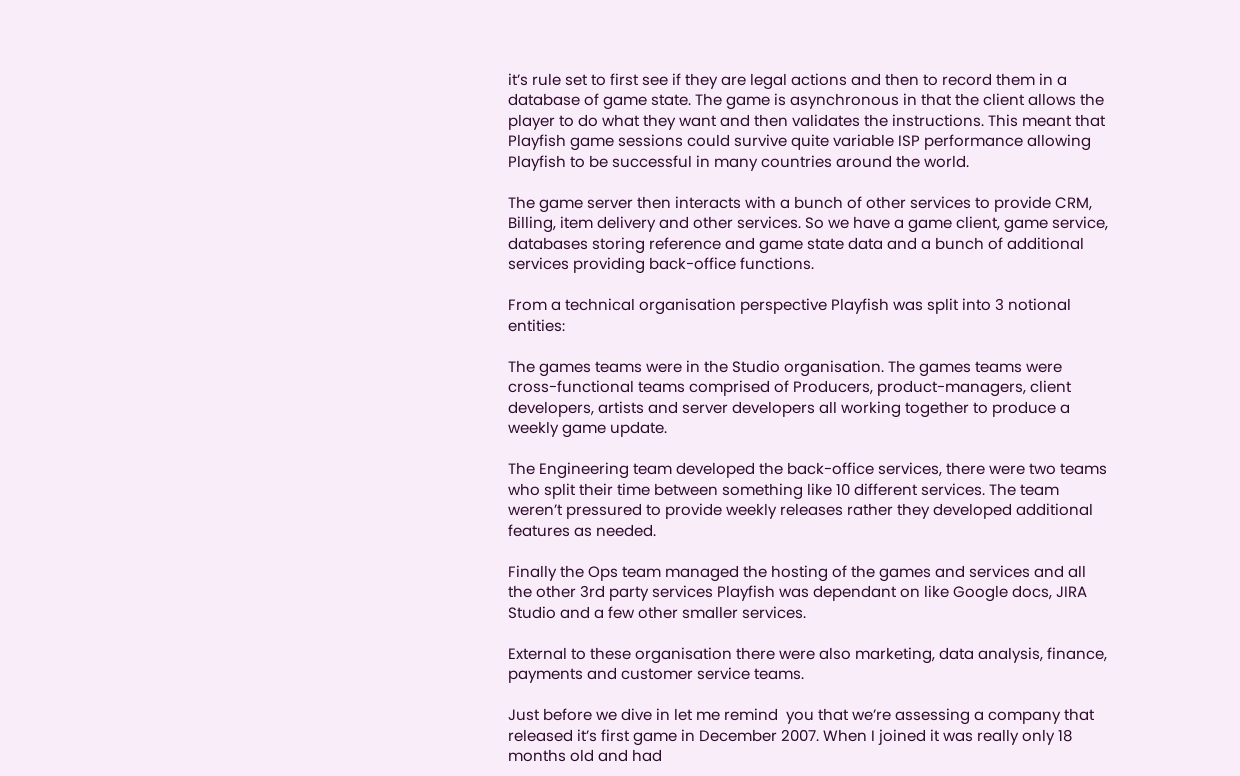it’s rule set to first see if they are legal actions and then to record them in a database of game state. The game is asynchronous in that the client allows the player to do what they want and then validates the instructions. This meant that Playfish game sessions could survive quite variable ISP performance allowing Playfish to be successful in many countries around the world.

The game server then interacts with a bunch of other services to provide CRM, Billing, item delivery and other services. So we have a game client, game service, databases storing reference and game state data and a bunch of additional services providing back-office functions.

From a technical organisation perspective Playfish was split into 3 notional entities:

The games teams were in the Studio organisation. The games teams were cross-functional teams comprised of Producers, product-managers, client developers, artists and server developers all working together to produce a weekly game update.

The Engineering team developed the back-office services, there were two teams who split their time between something like 10 different services. The team weren’t pressured to provide weekly releases rather they developed additional features as needed.

Finally the Ops team managed the hosting of the games and services and all the other 3rd party services Playfish was dependant on like Google docs, JIRA Studio and a few other smaller services.

External to these organisation there were also marketing, data analysis, finance, payments and customer service teams.

Just before we dive in let me remind  you that we’re assessing a company that released it’s first game in December 2007. When I joined it was really only 18 months old and had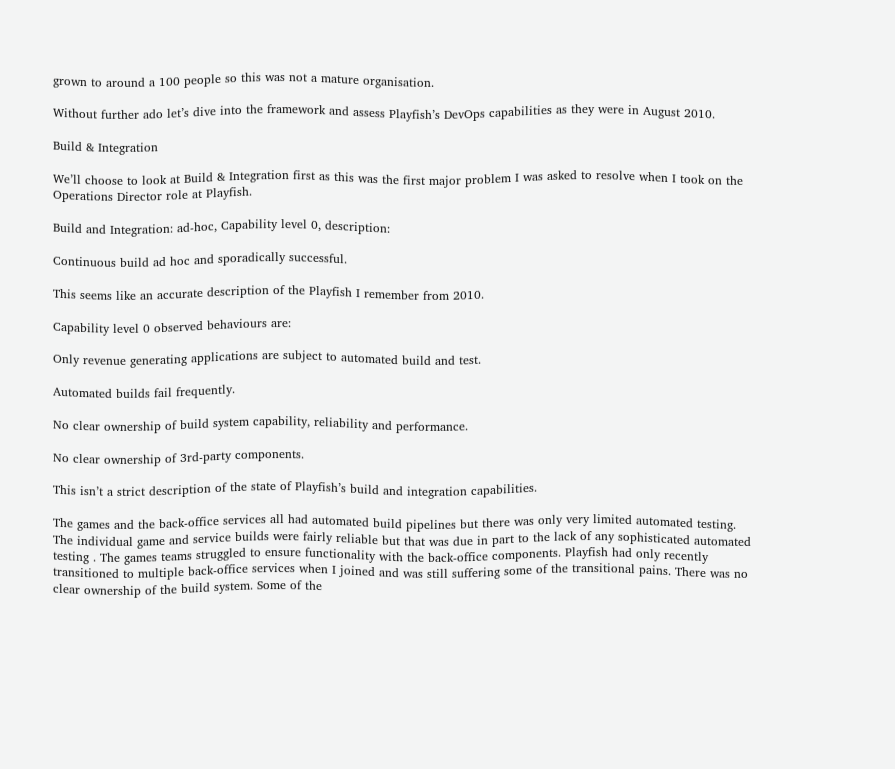grown to around a 100 people so this was not a mature organisation.

Without further ado let’s dive into the framework and assess Playfish’s DevOps capabilities as they were in August 2010.

Build & Integration

We’ll choose to look at Build & Integration first as this was the first major problem I was asked to resolve when I took on the Operations Director role at Playfish.

Build and Integration: ad-hoc, Capability level 0, description:

Continuous build ad hoc and sporadically successful.

This seems like an accurate description of the Playfish I remember from 2010.

Capability level 0 observed behaviours are:

Only revenue generating applications are subject to automated build and test.

Automated builds fail frequently.

No clear ownership of build system capability, reliability and performance.

No clear ownership of 3rd-party components.

This isn’t a strict description of the state of Playfish’s build and integration capabilities.

The games and the back-office services all had automated build pipelines but there was only very limited automated testing. The individual game and service builds were fairly reliable but that was due in part to the lack of any sophisticated automated testing . The games teams struggled to ensure functionality with the back-office components. Playfish had only recently transitioned to multiple back-office services when I joined and was still suffering some of the transitional pains. There was no clear ownership of the build system. Some of the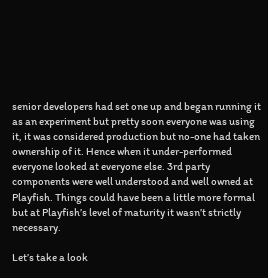senior developers had set one up and began running it as an experiment but pretty soon everyone was using it, it was considered production but no-one had taken ownership of it. Hence when it under-performed everyone looked at everyone else. 3rd party components were well understood and well owned at Playfish. Things could have been a little more formal but at Playfish’s level of maturity it wasn’t strictly necessary.

Let’s take a look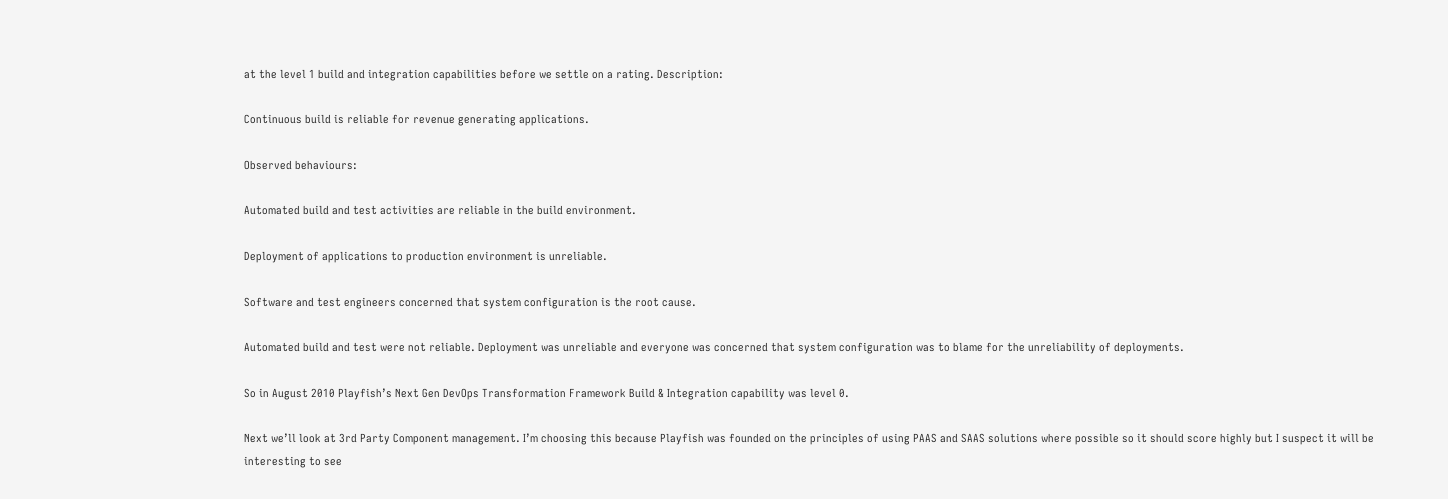at the level 1 build and integration capabilities before we settle on a rating. Description:

Continuous build is reliable for revenue generating applications.

Observed behaviours:

Automated build and test activities are reliable in the build environment.

Deployment of applications to production environment is unreliable.

Software and test engineers concerned that system configuration is the root cause.

Automated build and test were not reliable. Deployment was unreliable and everyone was concerned that system configuration was to blame for the unreliability of deployments.

So in August 2010 Playfish’s Next Gen DevOps Transformation Framework Build & Integration capability was level 0.

Next we’ll look at 3rd Party Component management. I’m choosing this because Playfish was founded on the principles of using PAAS and SAAS solutions where possible so it should score highly but I suspect it will be interesting to see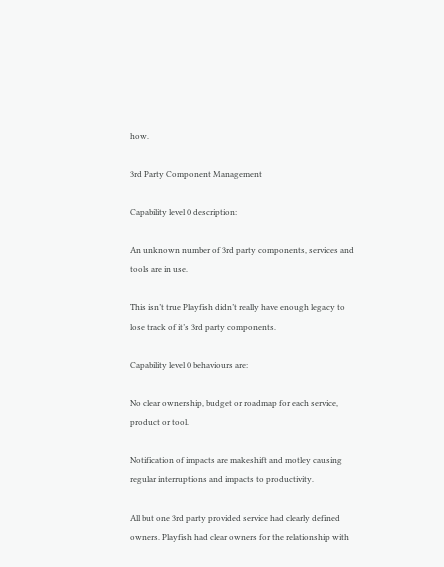how.

3rd Party Component Management

Capability level 0 description:

An unknown number of 3rd party components, services and tools are in use.

This isn’t true Playfish didn’t really have enough legacy to lose track of it’s 3rd party components.

Capability level 0 behaviours are:

No clear ownership, budget or roadmap for each service, product or tool.

Notification of impacts are makeshift and motley causing regular interruptions and impacts to productivity.

All but one 3rd party provided service had clearly defined owners. Playfish had clear owners for the relationship with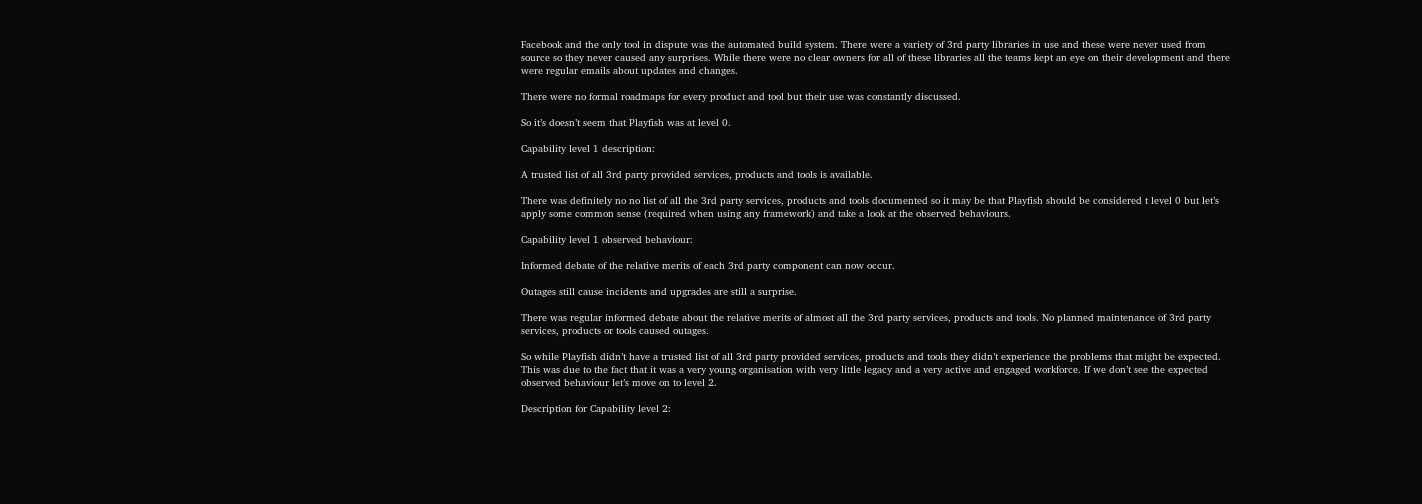Facebook and the only tool in dispute was the automated build system. There were a variety of 3rd party libraries in use and these were never used from source so they never caused any surprises. While there were no clear owners for all of these libraries all the teams kept an eye on their development and there were regular emails about updates and changes.

There were no formal roadmaps for every product and tool but their use was constantly discussed.

So it’s doesn’t seem that Playfish was at level 0.

Capability level 1 description:

A trusted list of all 3rd party provided services, products and tools is available.

There was definitely no no list of all the 3rd party services, products and tools documented so it may be that Playfish should be considered t level 0 but let’s apply some common sense (required when using any framework) and take a look at the observed behaviours.

Capability level 1 observed behaviour:

Informed debate of the relative merits of each 3rd party component can now occur.

Outages still cause incidents and upgrades are still a surprise.

There was regular informed debate about the relative merits of almost all the 3rd party services, products and tools. No planned maintenance of 3rd party services, products or tools caused outages.

So while Playfish didn’t have a trusted list of all 3rd party provided services, products and tools they didn’t experience the problems that might be expected. This was due to the fact that it was a very young organisation with very little legacy and a very active and engaged workforce. If we don’t see the expected observed behaviour let’s move on to level 2.

Description for Capability level 2: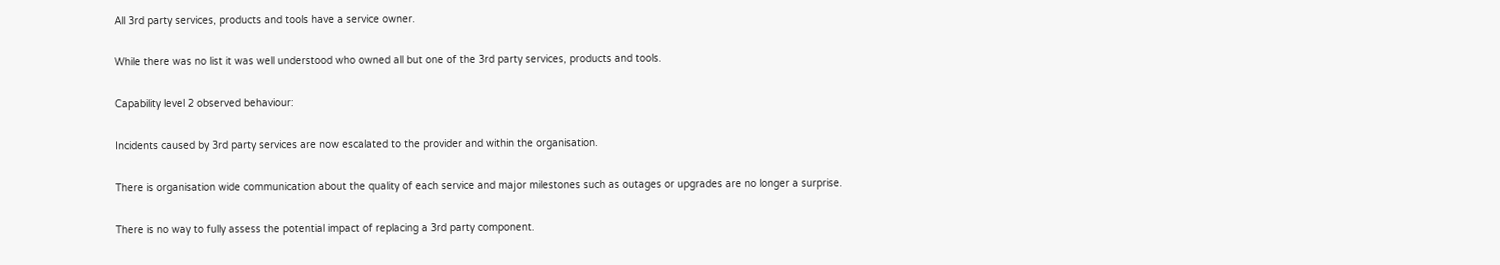All 3rd party services, products and tools have a service owner.

While there was no list it was well understood who owned all but one of the 3rd party services, products and tools.

Capability level 2 observed behaviour:

Incidents caused by 3rd party services are now escalated to the provider and within the organisation.

There is organisation wide communication about the quality of each service and major milestones such as outages or upgrades are no longer a surprise.

There is no way to fully assess the potential impact of replacing a 3rd party component.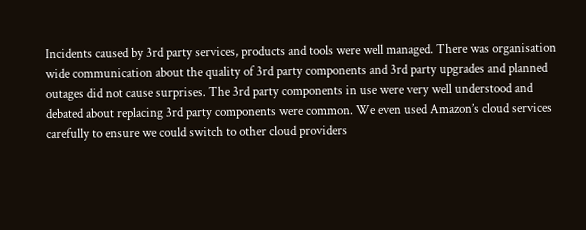Incidents caused by 3rd party services, products and tools were well managed. There was organisation wide communication about the quality of 3rd party components and 3rd party upgrades and planned outages did not cause surprises. The 3rd party components in use were very well understood and debated about replacing 3rd party components were common. We even used Amazon’s cloud services carefully to ensure we could switch to other cloud providers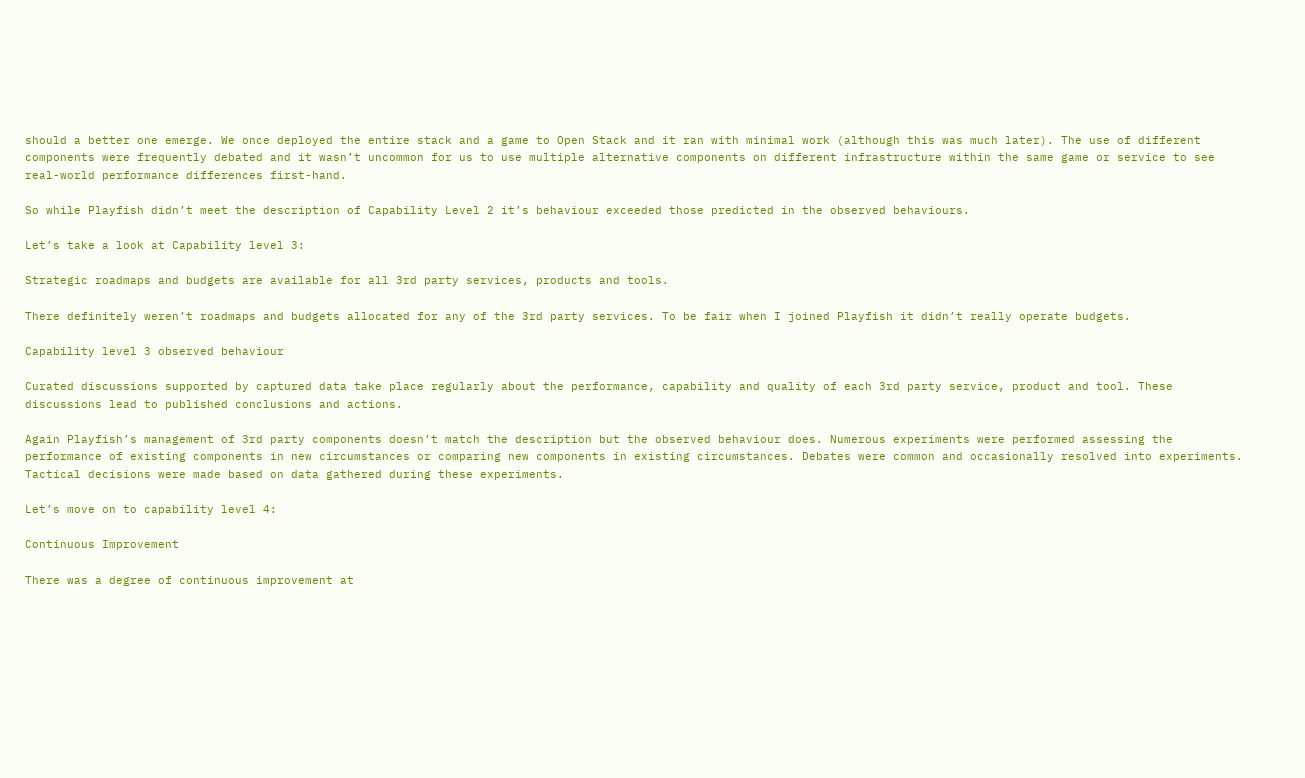should a better one emerge. We once deployed the entire stack and a game to Open Stack and it ran with minimal work (although this was much later). The use of different components were frequently debated and it wasn’t uncommon for us to use multiple alternative components on different infrastructure within the same game or service to see real-world performance differences first-hand.

So while Playfish didn’t meet the description of Capability Level 2 it’s behaviour exceeded those predicted in the observed behaviours.

Let’s take a look at Capability level 3:

Strategic roadmaps and budgets are available for all 3rd party services, products and tools.

There definitely weren’t roadmaps and budgets allocated for any of the 3rd party services. To be fair when I joined Playfish it didn’t really operate budgets.

Capability level 3 observed behaviour

Curated discussions supported by captured data take place regularly about the performance, capability and quality of each 3rd party service, product and tool. These discussions lead to published conclusions and actions.

Again Playfish’s management of 3rd party components doesn’t match the description but the observed behaviour does. Numerous experiments were performed assessing the performance of existing components in new circumstances or comparing new components in existing circumstances. Debates were common and occasionally resolved into experiments. Tactical decisions were made based on data gathered during these experiments.

Let’s move on to capability level 4:

Continuous Improvement

There was a degree of continuous improvement at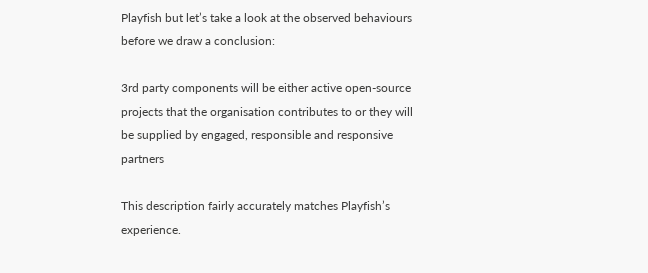Playfish but let’s take a look at the observed behaviours before we draw a conclusion:

3rd party components will be either active open-source projects that the organisation contributes to or they will be supplied by engaged, responsible and responsive partners

This description fairly accurately matches Playfish’s experience.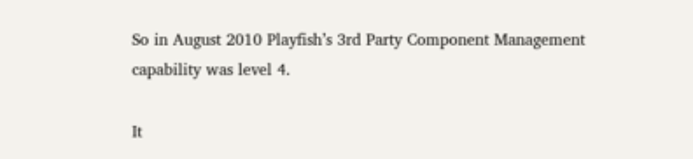So in August 2010 Playfish’s 3rd Party Component Management capability was level 4.

It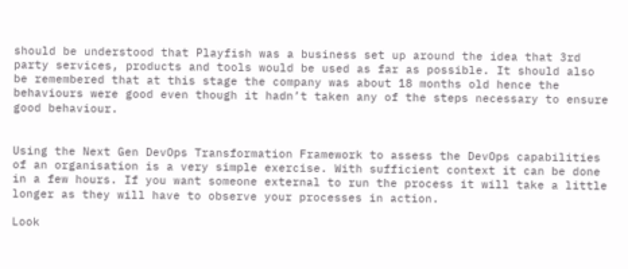should be understood that Playfish was a business set up around the idea that 3rd party services, products and tools would be used as far as possible. It should also be remembered that at this stage the company was about 18 months old hence the behaviours were good even though it hadn’t taken any of the steps necessary to ensure good behaviour.


Using the Next Gen DevOps Transformation Framework to assess the DevOps capabilities of an organisation is a very simple exercise. With sufficient context it can be done in a few hours. If you want someone external to run the process it will take a little longer as they will have to observe your processes in action.

Look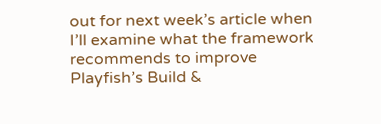out for next week’s article when I’ll examine what the framework recommends to improve Playfish’s Build &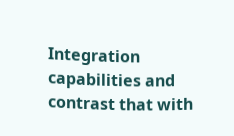Integration capabilities and contrast that with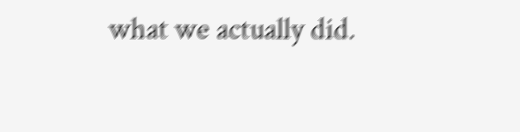what we actually did.